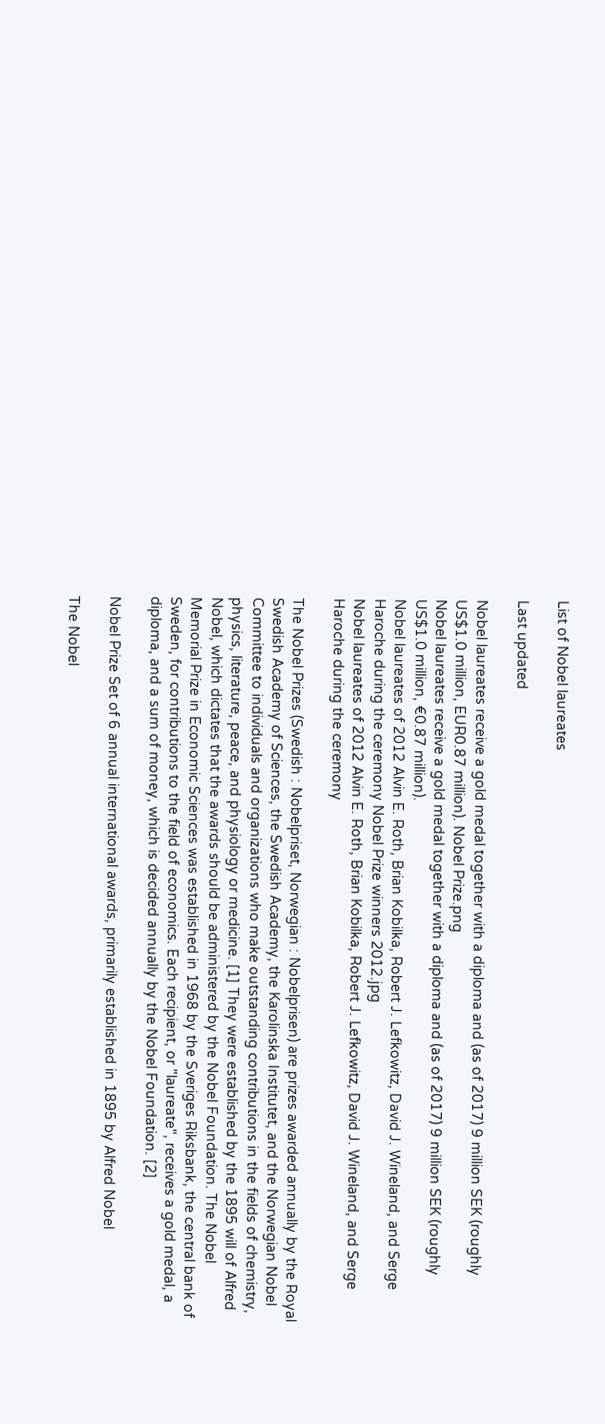List of Nobel laureates

Last updated

Nobel laureates receive a gold medal together with a diploma and (as of 2017) 9 million SEK (roughly US$1.0 million, EUR0.87 million). Nobel Prize.png
Nobel laureates receive a gold medal together with a diploma and (as of 2017) 9 million SEK (roughly US$1.0 million, €0.87 million).
Nobel laureates of 2012 Alvin E. Roth, Brian Kobilka, Robert J. Lefkowitz, David J. Wineland, and Serge Haroche during the ceremony Nobel Prize winners 2012.jpg
Nobel laureates of 2012 Alvin E. Roth, Brian Kobilka, Robert J. Lefkowitz, David J. Wineland, and Serge Haroche during the ceremony

The Nobel Prizes (Swedish : Nobelpriset, Norwegian : Nobelprisen) are prizes awarded annually by the Royal Swedish Academy of Sciences, the Swedish Academy, the Karolinska Institutet, and the Norwegian Nobel Committee to individuals and organizations who make outstanding contributions in the fields of chemistry, physics, literature, peace, and physiology or medicine. [1] They were established by the 1895 will of Alfred Nobel, which dictates that the awards should be administered by the Nobel Foundation. The Nobel Memorial Prize in Economic Sciences was established in 1968 by the Sveriges Riksbank, the central bank of Sweden, for contributions to the field of economics. Each recipient, or "laureate", receives a gold medal, a diploma, and a sum of money, which is decided annually by the Nobel Foundation. [2]

Nobel Prize Set of 6 annual international awards, primarily established in 1895 by Alfred Nobel

The Nobel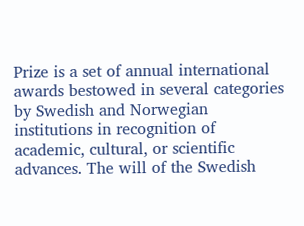Prize is a set of annual international awards bestowed in several categories by Swedish and Norwegian institutions in recognition of academic, cultural, or scientific advances. The will of the Swedish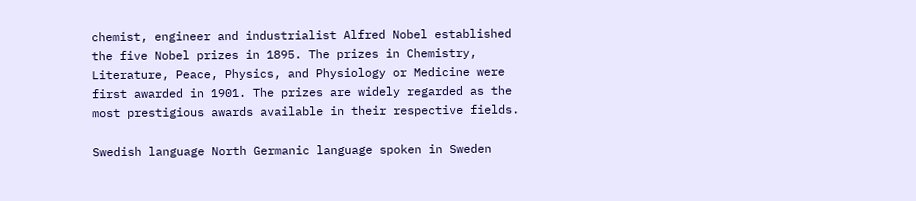chemist, engineer and industrialist Alfred Nobel established the five Nobel prizes in 1895. The prizes in Chemistry, Literature, Peace, Physics, and Physiology or Medicine were first awarded in 1901. The prizes are widely regarded as the most prestigious awards available in their respective fields.

Swedish language North Germanic language spoken in Sweden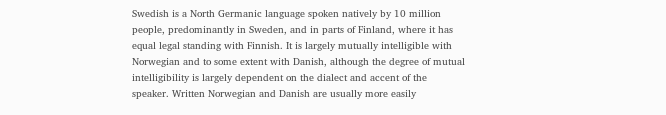Swedish is a North Germanic language spoken natively by 10 million people, predominantly in Sweden, and in parts of Finland, where it has equal legal standing with Finnish. It is largely mutually intelligible with Norwegian and to some extent with Danish, although the degree of mutual intelligibility is largely dependent on the dialect and accent of the speaker. Written Norwegian and Danish are usually more easily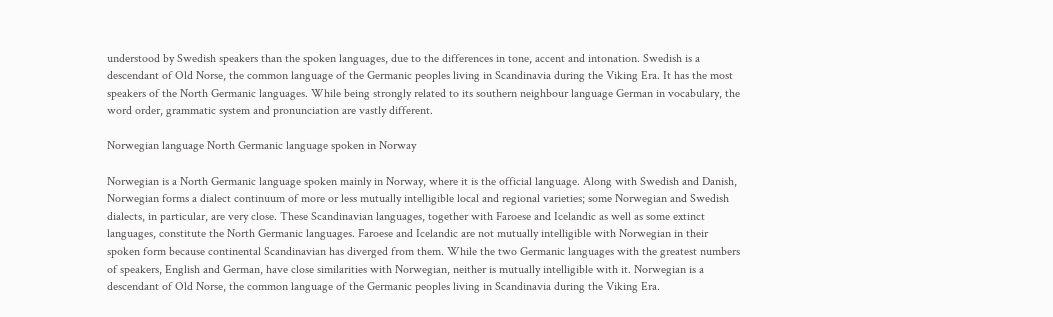understood by Swedish speakers than the spoken languages, due to the differences in tone, accent and intonation. Swedish is a descendant of Old Norse, the common language of the Germanic peoples living in Scandinavia during the Viking Era. It has the most speakers of the North Germanic languages. While being strongly related to its southern neighbour language German in vocabulary, the word order, grammatic system and pronunciation are vastly different.

Norwegian language North Germanic language spoken in Norway

Norwegian is a North Germanic language spoken mainly in Norway, where it is the official language. Along with Swedish and Danish, Norwegian forms a dialect continuum of more or less mutually intelligible local and regional varieties; some Norwegian and Swedish dialects, in particular, are very close. These Scandinavian languages, together with Faroese and Icelandic as well as some extinct languages, constitute the North Germanic languages. Faroese and Icelandic are not mutually intelligible with Norwegian in their spoken form because continental Scandinavian has diverged from them. While the two Germanic languages with the greatest numbers of speakers, English and German, have close similarities with Norwegian, neither is mutually intelligible with it. Norwegian is a descendant of Old Norse, the common language of the Germanic peoples living in Scandinavia during the Viking Era.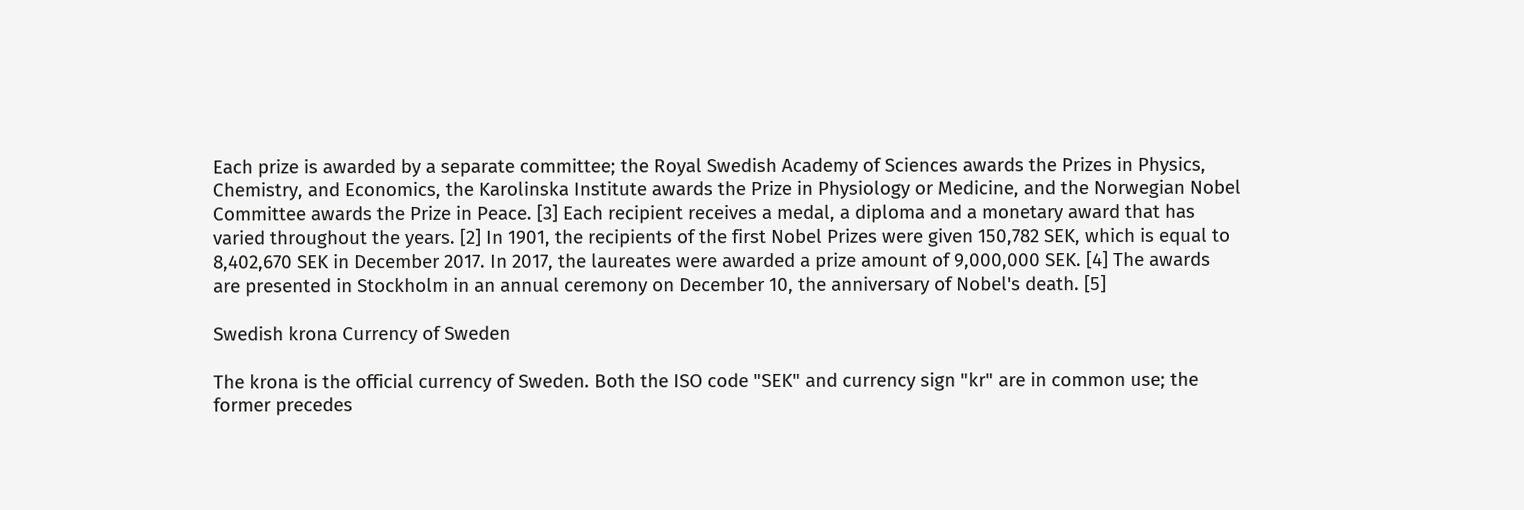Each prize is awarded by a separate committee; the Royal Swedish Academy of Sciences awards the Prizes in Physics, Chemistry, and Economics, the Karolinska Institute awards the Prize in Physiology or Medicine, and the Norwegian Nobel Committee awards the Prize in Peace. [3] Each recipient receives a medal, a diploma and a monetary award that has varied throughout the years. [2] In 1901, the recipients of the first Nobel Prizes were given 150,782 SEK, which is equal to 8,402,670 SEK in December 2017. In 2017, the laureates were awarded a prize amount of 9,000,000 SEK. [4] The awards are presented in Stockholm in an annual ceremony on December 10, the anniversary of Nobel's death. [5]

Swedish krona Currency of Sweden

The krona is the official currency of Sweden. Both the ISO code "SEK" and currency sign "kr" are in common use; the former precedes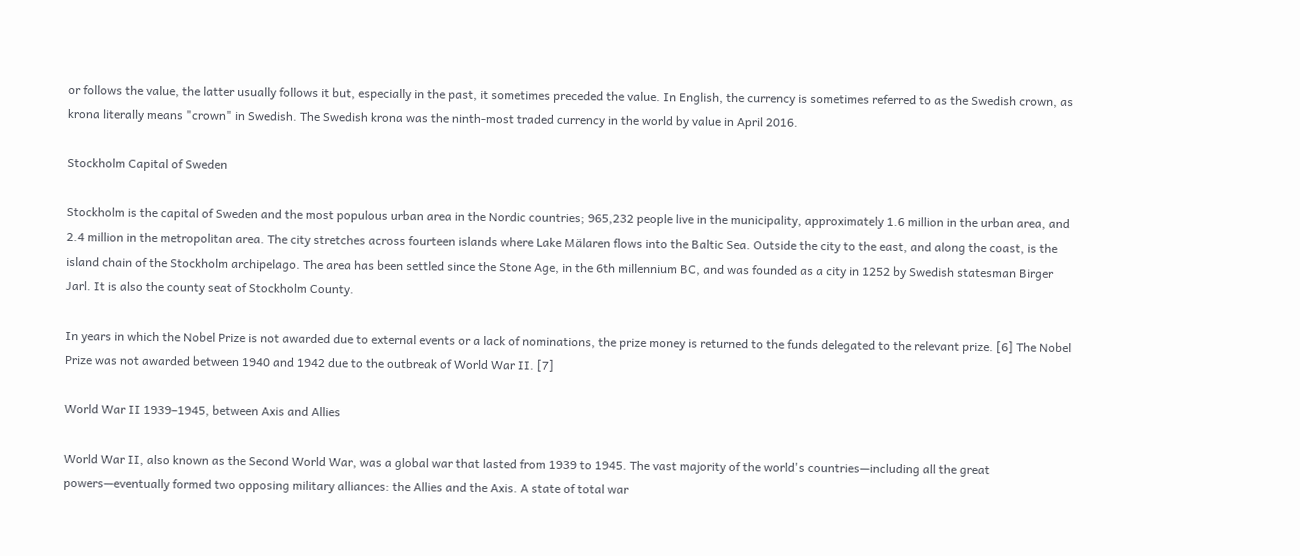or follows the value, the latter usually follows it but, especially in the past, it sometimes preceded the value. In English, the currency is sometimes referred to as the Swedish crown, as krona literally means "crown" in Swedish. The Swedish krona was the ninth-most traded currency in the world by value in April 2016.

Stockholm Capital of Sweden

Stockholm is the capital of Sweden and the most populous urban area in the Nordic countries; 965,232 people live in the municipality, approximately 1.6 million in the urban area, and 2.4 million in the metropolitan area. The city stretches across fourteen islands where Lake Mälaren flows into the Baltic Sea. Outside the city to the east, and along the coast, is the island chain of the Stockholm archipelago. The area has been settled since the Stone Age, in the 6th millennium BC, and was founded as a city in 1252 by Swedish statesman Birger Jarl. It is also the county seat of Stockholm County.

In years in which the Nobel Prize is not awarded due to external events or a lack of nominations, the prize money is returned to the funds delegated to the relevant prize. [6] The Nobel Prize was not awarded between 1940 and 1942 due to the outbreak of World War II. [7]

World War II 1939–1945, between Axis and Allies

World War II, also known as the Second World War, was a global war that lasted from 1939 to 1945. The vast majority of the world's countries—including all the great powers—eventually formed two opposing military alliances: the Allies and the Axis. A state of total war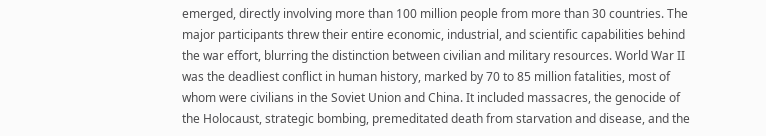emerged, directly involving more than 100 million people from more than 30 countries. The major participants threw their entire economic, industrial, and scientific capabilities behind the war effort, blurring the distinction between civilian and military resources. World War II was the deadliest conflict in human history, marked by 70 to 85 million fatalities, most of whom were civilians in the Soviet Union and China. It included massacres, the genocide of the Holocaust, strategic bombing, premeditated death from starvation and disease, and the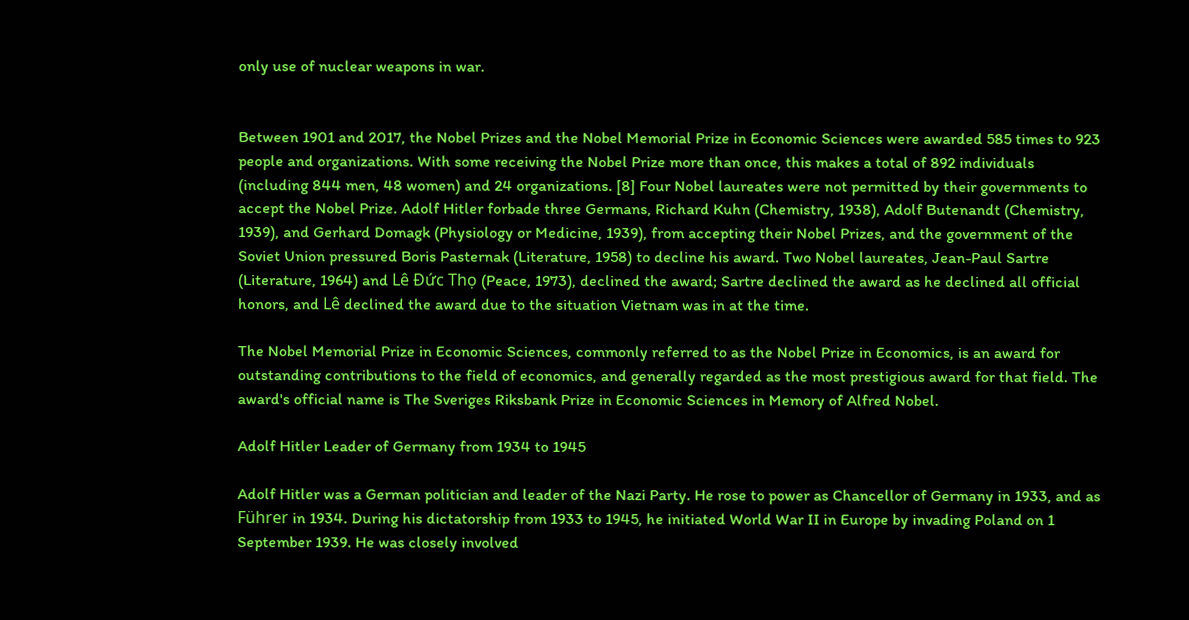only use of nuclear weapons in war.


Between 1901 and 2017, the Nobel Prizes and the Nobel Memorial Prize in Economic Sciences were awarded 585 times to 923 people and organizations. With some receiving the Nobel Prize more than once, this makes a total of 892 individuals (including 844 men, 48 women) and 24 organizations. [8] Four Nobel laureates were not permitted by their governments to accept the Nobel Prize. Adolf Hitler forbade three Germans, Richard Kuhn (Chemistry, 1938), Adolf Butenandt (Chemistry, 1939), and Gerhard Domagk (Physiology or Medicine, 1939), from accepting their Nobel Prizes, and the government of the Soviet Union pressured Boris Pasternak (Literature, 1958) to decline his award. Two Nobel laureates, Jean-Paul Sartre (Literature, 1964) and Lê Ðức Thọ (Peace, 1973), declined the award; Sartre declined the award as he declined all official honors, and Lê declined the award due to the situation Vietnam was in at the time.

The Nobel Memorial Prize in Economic Sciences, commonly referred to as the Nobel Prize in Economics, is an award for outstanding contributions to the field of economics, and generally regarded as the most prestigious award for that field. The award's official name is The Sveriges Riksbank Prize in Economic Sciences in Memory of Alfred Nobel.

Adolf Hitler Leader of Germany from 1934 to 1945

Adolf Hitler was a German politician and leader of the Nazi Party. He rose to power as Chancellor of Germany in 1933, and as Führer in 1934. During his dictatorship from 1933 to 1945, he initiated World War II in Europe by invading Poland on 1 September 1939. He was closely involved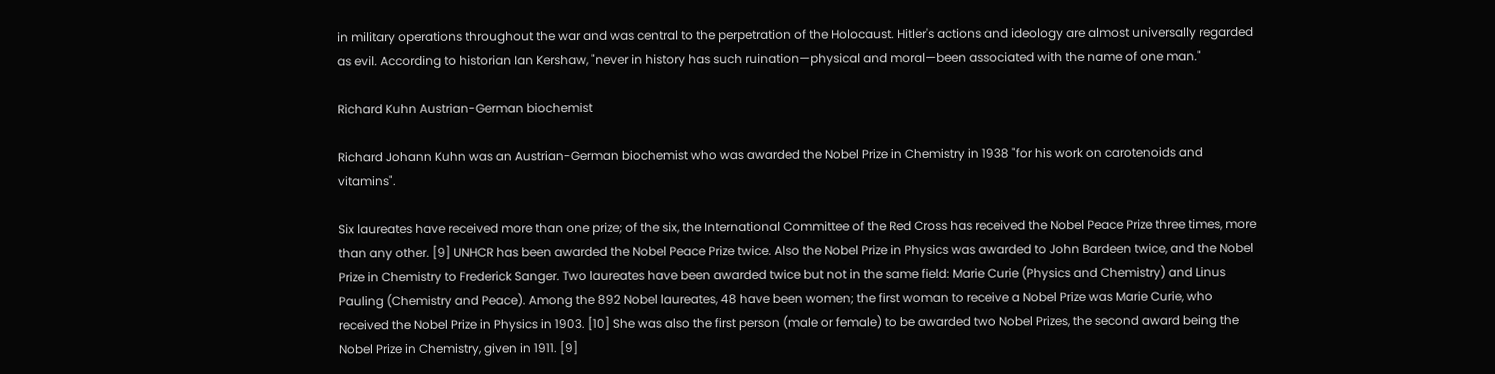in military operations throughout the war and was central to the perpetration of the Holocaust. Hitler's actions and ideology are almost universally regarded as evil. According to historian Ian Kershaw, "never in history has such ruination—physical and moral—been associated with the name of one man."

Richard Kuhn Austrian-German biochemist

Richard Johann Kuhn was an Austrian-German biochemist who was awarded the Nobel Prize in Chemistry in 1938 "for his work on carotenoids and vitamins".

Six laureates have received more than one prize; of the six, the International Committee of the Red Cross has received the Nobel Peace Prize three times, more than any other. [9] UNHCR has been awarded the Nobel Peace Prize twice. Also the Nobel Prize in Physics was awarded to John Bardeen twice, and the Nobel Prize in Chemistry to Frederick Sanger. Two laureates have been awarded twice but not in the same field: Marie Curie (Physics and Chemistry) and Linus Pauling (Chemistry and Peace). Among the 892 Nobel laureates, 48 have been women; the first woman to receive a Nobel Prize was Marie Curie, who received the Nobel Prize in Physics in 1903. [10] She was also the first person (male or female) to be awarded two Nobel Prizes, the second award being the Nobel Prize in Chemistry, given in 1911. [9]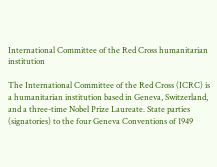International Committee of the Red Cross humanitarian institution

The International Committee of the Red Cross (ICRC) is a humanitarian institution based in Geneva, Switzerland, and a three-time Nobel Prize Laureate. State parties (signatories) to the four Geneva Conventions of 1949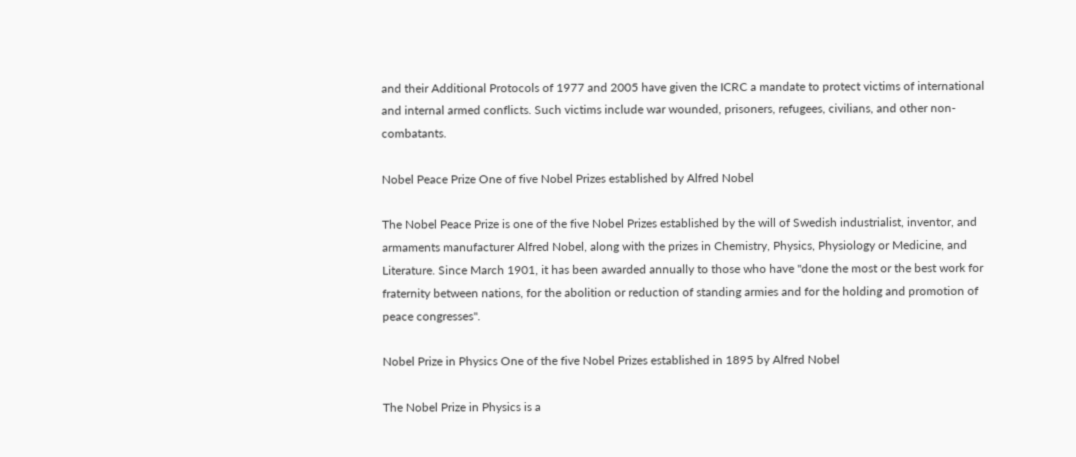and their Additional Protocols of 1977 and 2005 have given the ICRC a mandate to protect victims of international and internal armed conflicts. Such victims include war wounded, prisoners, refugees, civilians, and other non-combatants.

Nobel Peace Prize One of five Nobel Prizes established by Alfred Nobel

The Nobel Peace Prize is one of the five Nobel Prizes established by the will of Swedish industrialist, inventor, and armaments manufacturer Alfred Nobel, along with the prizes in Chemistry, Physics, Physiology or Medicine, and Literature. Since March 1901, it has been awarded annually to those who have "done the most or the best work for fraternity between nations, for the abolition or reduction of standing armies and for the holding and promotion of peace congresses".

Nobel Prize in Physics One of the five Nobel Prizes established in 1895 by Alfred Nobel

The Nobel Prize in Physics is a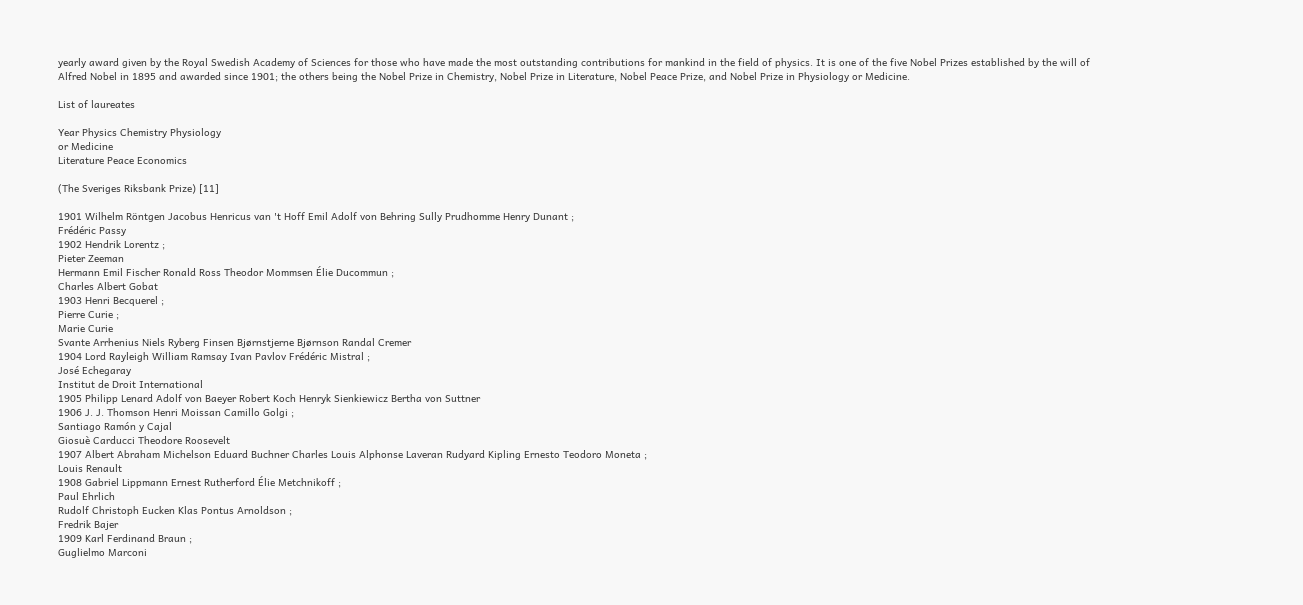yearly award given by the Royal Swedish Academy of Sciences for those who have made the most outstanding contributions for mankind in the field of physics. It is one of the five Nobel Prizes established by the will of Alfred Nobel in 1895 and awarded since 1901; the others being the Nobel Prize in Chemistry, Nobel Prize in Literature, Nobel Peace Prize, and Nobel Prize in Physiology or Medicine.

List of laureates

Year Physics Chemistry Physiology
or Medicine
Literature Peace Economics

(The Sveriges Riksbank Prize) [11]

1901 Wilhelm Röntgen Jacobus Henricus van 't Hoff Emil Adolf von Behring Sully Prudhomme Henry Dunant ;
Frédéric Passy
1902 Hendrik Lorentz ;
Pieter Zeeman
Hermann Emil Fischer Ronald Ross Theodor Mommsen Élie Ducommun ;
Charles Albert Gobat
1903 Henri Becquerel ;
Pierre Curie ;
Marie Curie
Svante Arrhenius Niels Ryberg Finsen Bjørnstjerne Bjørnson Randal Cremer
1904 Lord Rayleigh William Ramsay Ivan Pavlov Frédéric Mistral ;
José Echegaray
Institut de Droit International
1905 Philipp Lenard Adolf von Baeyer Robert Koch Henryk Sienkiewicz Bertha von Suttner
1906 J. J. Thomson Henri Moissan Camillo Golgi ;
Santiago Ramón y Cajal
Giosuè Carducci Theodore Roosevelt
1907 Albert Abraham Michelson Eduard Buchner Charles Louis Alphonse Laveran Rudyard Kipling Ernesto Teodoro Moneta ;
Louis Renault
1908 Gabriel Lippmann Ernest Rutherford Élie Metchnikoff ;
Paul Ehrlich
Rudolf Christoph Eucken Klas Pontus Arnoldson ;
Fredrik Bajer
1909 Karl Ferdinand Braun ;
Guglielmo Marconi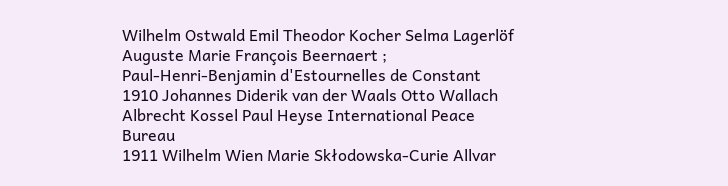Wilhelm Ostwald Emil Theodor Kocher Selma Lagerlöf Auguste Marie François Beernaert ;
Paul-Henri-Benjamin d'Estournelles de Constant
1910 Johannes Diderik van der Waals Otto Wallach Albrecht Kossel Paul Heyse International Peace Bureau
1911 Wilhelm Wien Marie Skłodowska-Curie Allvar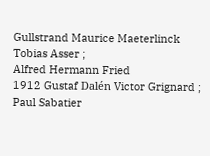Gullstrand Maurice Maeterlinck Tobias Asser ;
Alfred Hermann Fried
1912 Gustaf Dalén Victor Grignard ;
Paul Sabatier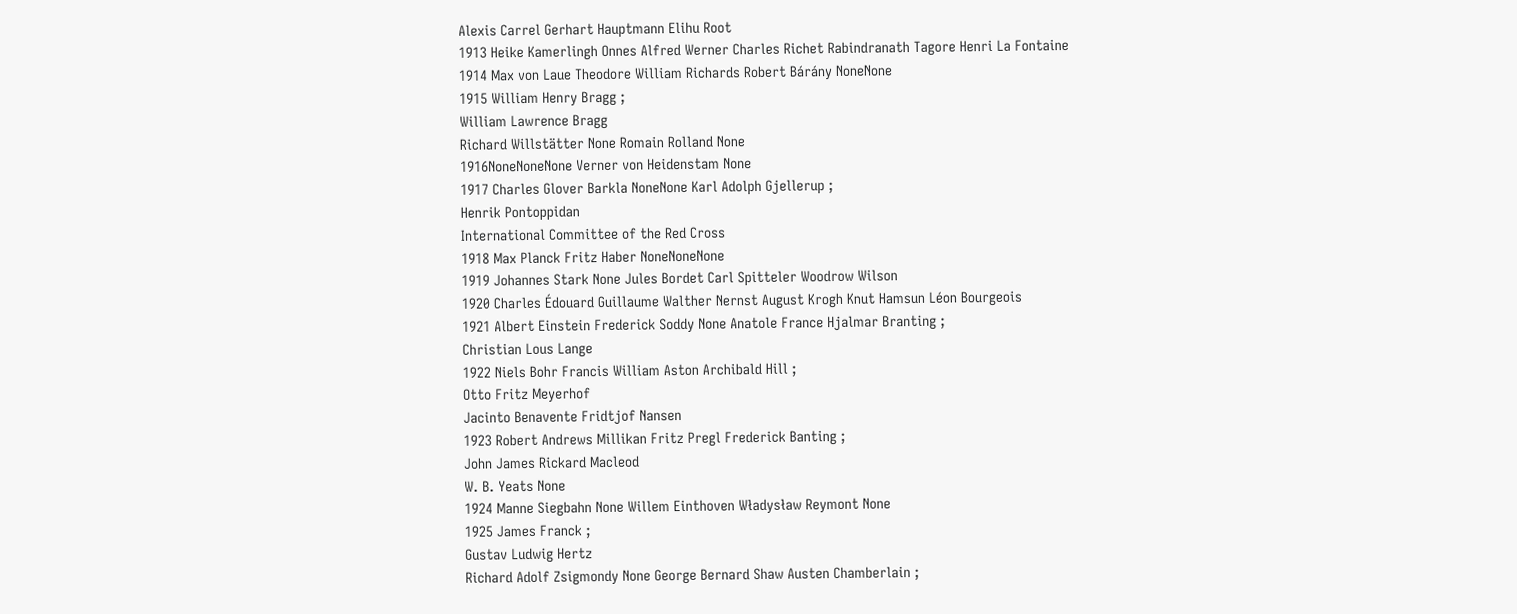Alexis Carrel Gerhart Hauptmann Elihu Root
1913 Heike Kamerlingh Onnes Alfred Werner Charles Richet Rabindranath Tagore Henri La Fontaine
1914 Max von Laue Theodore William Richards Robert Bárány NoneNone
1915 William Henry Bragg ;
William Lawrence Bragg
Richard Willstätter None Romain Rolland None
1916NoneNoneNone Verner von Heidenstam None
1917 Charles Glover Barkla NoneNone Karl Adolph Gjellerup ;
Henrik Pontoppidan
International Committee of the Red Cross
1918 Max Planck Fritz Haber NoneNoneNone
1919 Johannes Stark None Jules Bordet Carl Spitteler Woodrow Wilson
1920 Charles Édouard Guillaume Walther Nernst August Krogh Knut Hamsun Léon Bourgeois
1921 Albert Einstein Frederick Soddy None Anatole France Hjalmar Branting ;
Christian Lous Lange
1922 Niels Bohr Francis William Aston Archibald Hill ;
Otto Fritz Meyerhof
Jacinto Benavente Fridtjof Nansen
1923 Robert Andrews Millikan Fritz Pregl Frederick Banting ;
John James Rickard Macleod
W. B. Yeats None
1924 Manne Siegbahn None Willem Einthoven Władysław Reymont None
1925 James Franck ;
Gustav Ludwig Hertz
Richard Adolf Zsigmondy None George Bernard Shaw Austen Chamberlain ;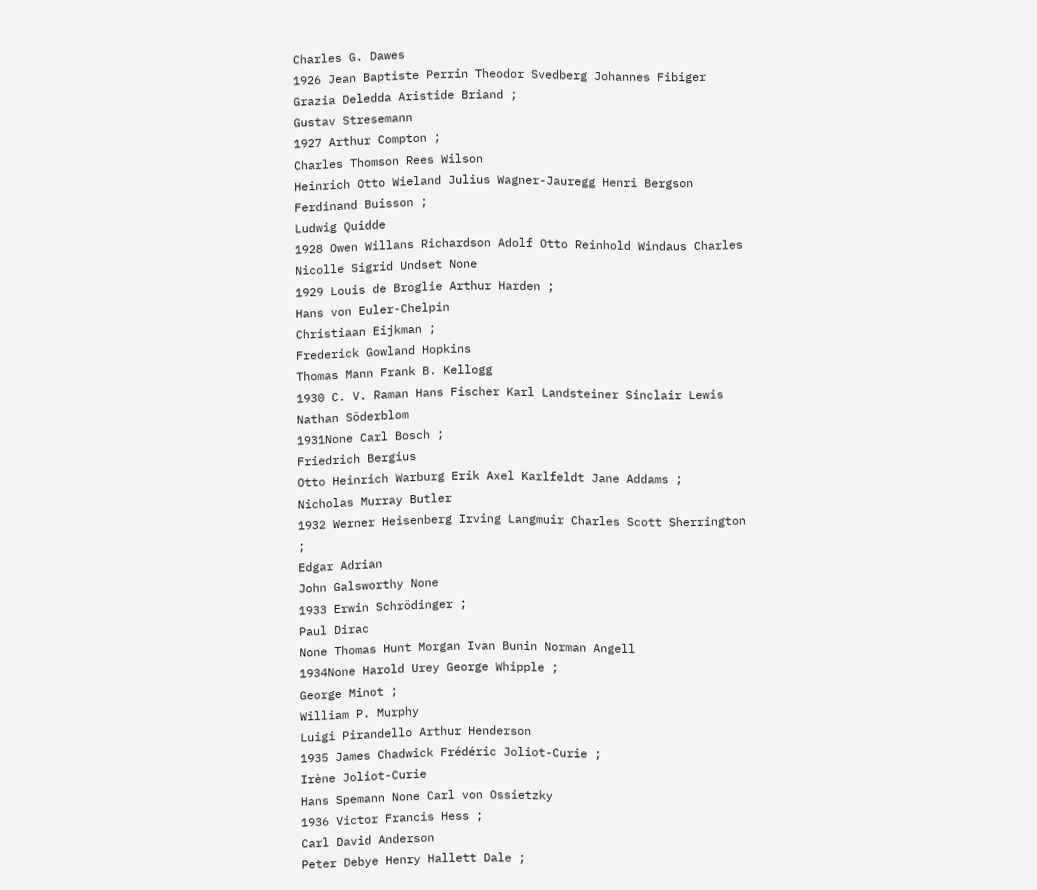Charles G. Dawes
1926 Jean Baptiste Perrin Theodor Svedberg Johannes Fibiger Grazia Deledda Aristide Briand ;
Gustav Stresemann
1927 Arthur Compton ;
Charles Thomson Rees Wilson
Heinrich Otto Wieland Julius Wagner-Jauregg Henri Bergson Ferdinand Buisson ;
Ludwig Quidde
1928 Owen Willans Richardson Adolf Otto Reinhold Windaus Charles Nicolle Sigrid Undset None
1929 Louis de Broglie Arthur Harden ;
Hans von Euler-Chelpin
Christiaan Eijkman ;
Frederick Gowland Hopkins
Thomas Mann Frank B. Kellogg
1930 C. V. Raman Hans Fischer Karl Landsteiner Sinclair Lewis Nathan Söderblom
1931None Carl Bosch ;
Friedrich Bergius
Otto Heinrich Warburg Erik Axel Karlfeldt Jane Addams ;
Nicholas Murray Butler
1932 Werner Heisenberg Irving Langmuir Charles Scott Sherrington ;
Edgar Adrian
John Galsworthy None
1933 Erwin Schrödinger ;
Paul Dirac
None Thomas Hunt Morgan Ivan Bunin Norman Angell
1934None Harold Urey George Whipple ;
George Minot ;
William P. Murphy
Luigi Pirandello Arthur Henderson
1935 James Chadwick Frédéric Joliot-Curie ;
Irène Joliot-Curie
Hans Spemann None Carl von Ossietzky
1936 Victor Francis Hess ;
Carl David Anderson
Peter Debye Henry Hallett Dale ;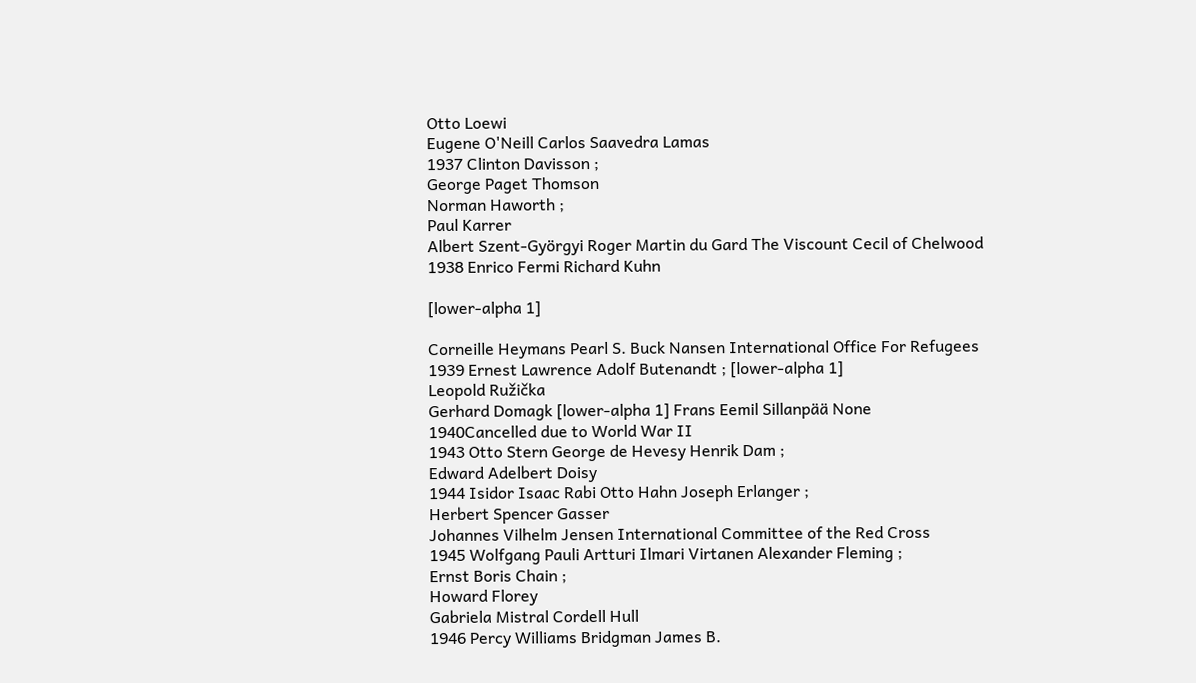Otto Loewi
Eugene O'Neill Carlos Saavedra Lamas
1937 Clinton Davisson ;
George Paget Thomson
Norman Haworth ;
Paul Karrer
Albert Szent-Györgyi Roger Martin du Gard The Viscount Cecil of Chelwood
1938 Enrico Fermi Richard Kuhn

[lower-alpha 1]

Corneille Heymans Pearl S. Buck Nansen International Office For Refugees
1939 Ernest Lawrence Adolf Butenandt ; [lower-alpha 1]
Leopold Ružička
Gerhard Domagk [lower-alpha 1] Frans Eemil Sillanpää None
1940Cancelled due to World War II
1943 Otto Stern George de Hevesy Henrik Dam ;
Edward Adelbert Doisy
1944 Isidor Isaac Rabi Otto Hahn Joseph Erlanger ;
Herbert Spencer Gasser
Johannes Vilhelm Jensen International Committee of the Red Cross
1945 Wolfgang Pauli Artturi Ilmari Virtanen Alexander Fleming ;
Ernst Boris Chain ;
Howard Florey
Gabriela Mistral Cordell Hull
1946 Percy Williams Bridgman James B.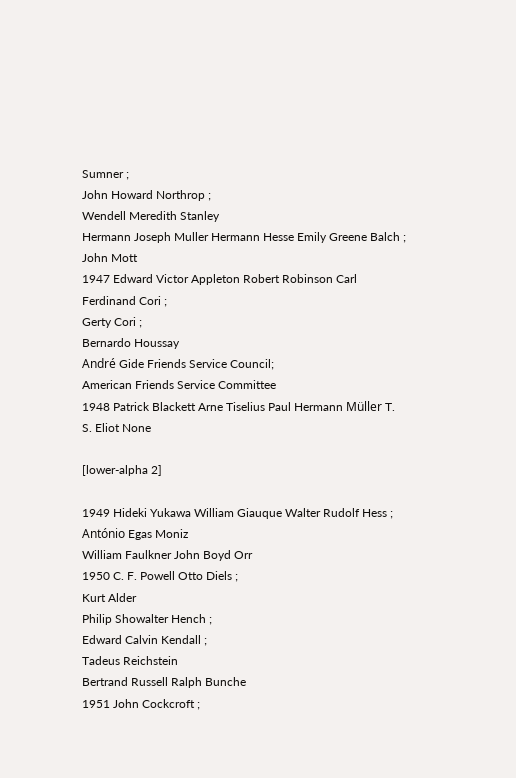Sumner ;
John Howard Northrop ;
Wendell Meredith Stanley
Hermann Joseph Muller Hermann Hesse Emily Greene Balch ;
John Mott
1947 Edward Victor Appleton Robert Robinson Carl Ferdinand Cori ;
Gerty Cori ;
Bernardo Houssay
André Gide Friends Service Council;
American Friends Service Committee
1948 Patrick Blackett Arne Tiselius Paul Hermann Müller T. S. Eliot None

[lower-alpha 2]

1949 Hideki Yukawa William Giauque Walter Rudolf Hess ;
António Egas Moniz
William Faulkner John Boyd Orr
1950 C. F. Powell Otto Diels ;
Kurt Alder
Philip Showalter Hench ;
Edward Calvin Kendall ;
Tadeus Reichstein
Bertrand Russell Ralph Bunche
1951 John Cockcroft ;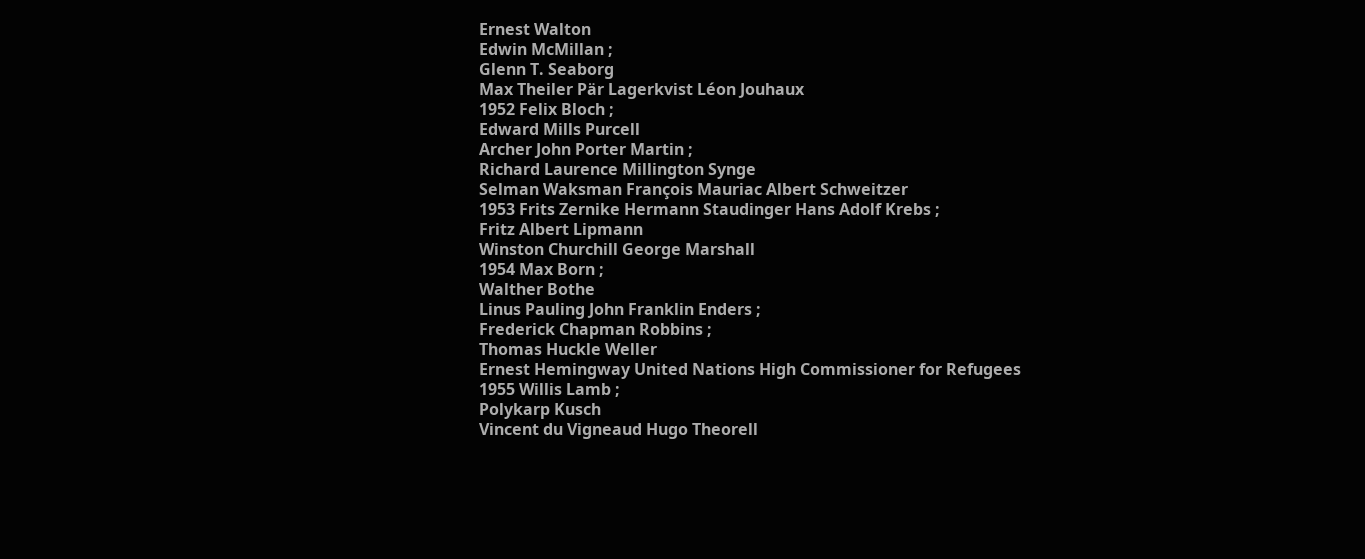Ernest Walton
Edwin McMillan ;
Glenn T. Seaborg
Max Theiler Pär Lagerkvist Léon Jouhaux
1952 Felix Bloch ;
Edward Mills Purcell
Archer John Porter Martin ;
Richard Laurence Millington Synge
Selman Waksman François Mauriac Albert Schweitzer
1953 Frits Zernike Hermann Staudinger Hans Adolf Krebs ;
Fritz Albert Lipmann
Winston Churchill George Marshall
1954 Max Born ;
Walther Bothe
Linus Pauling John Franklin Enders ;
Frederick Chapman Robbins ;
Thomas Huckle Weller
Ernest Hemingway United Nations High Commissioner for Refugees
1955 Willis Lamb ;
Polykarp Kusch
Vincent du Vigneaud Hugo Theorell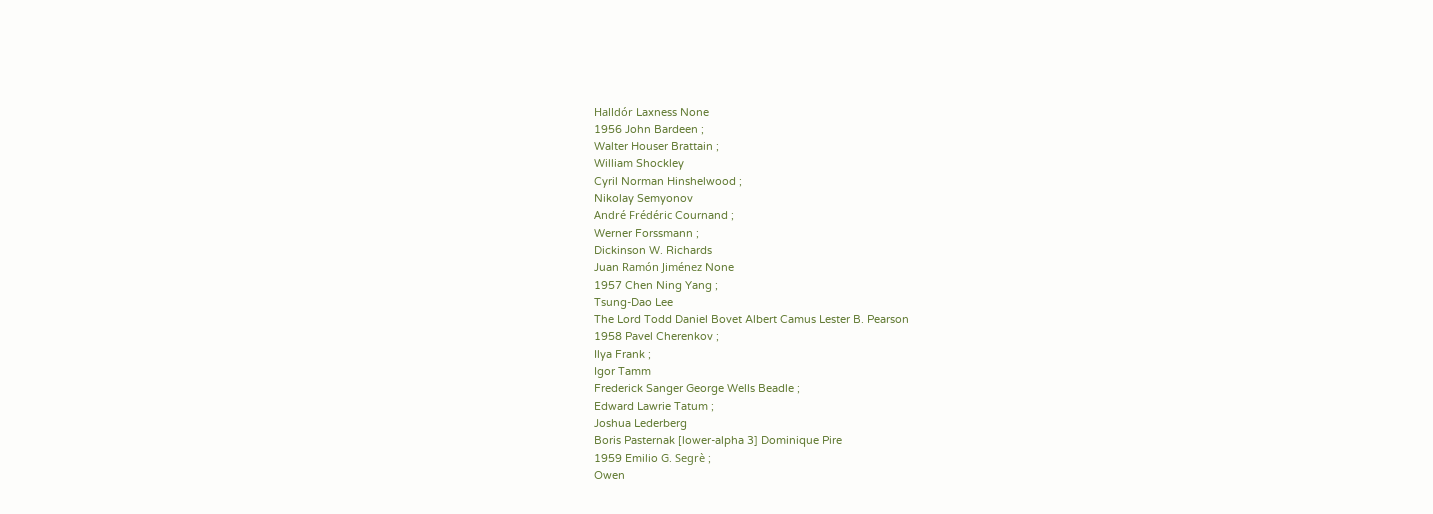Halldór Laxness None
1956 John Bardeen ;
Walter Houser Brattain ;
William Shockley
Cyril Norman Hinshelwood ;
Nikolay Semyonov
André Frédéric Cournand ;
Werner Forssmann ;
Dickinson W. Richards
Juan Ramón Jiménez None
1957 Chen Ning Yang ;
Tsung-Dao Lee
The Lord Todd Daniel Bovet Albert Camus Lester B. Pearson
1958 Pavel Cherenkov ;
Ilya Frank ;
Igor Tamm
Frederick Sanger George Wells Beadle ;
Edward Lawrie Tatum ;
Joshua Lederberg
Boris Pasternak [lower-alpha 3] Dominique Pire
1959 Emilio G. Segrè ;
Owen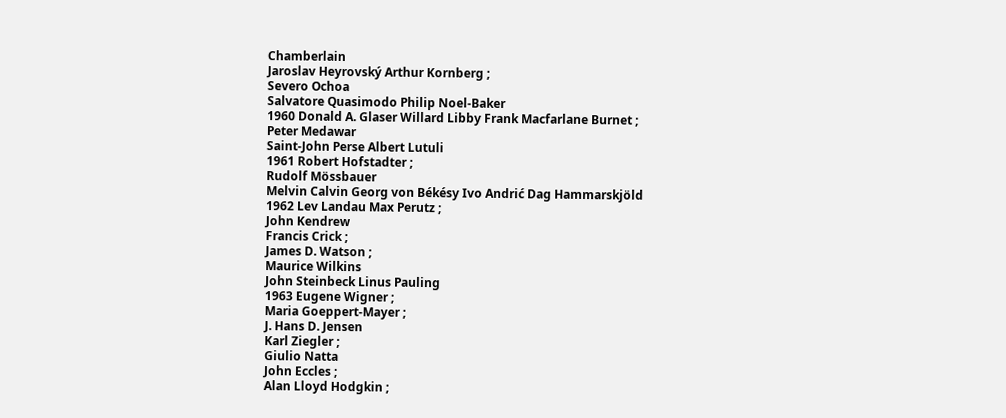Chamberlain
Jaroslav Heyrovský Arthur Kornberg ;
Severo Ochoa
Salvatore Quasimodo Philip Noel-Baker
1960 Donald A. Glaser Willard Libby Frank Macfarlane Burnet ;
Peter Medawar
Saint-John Perse Albert Lutuli
1961 Robert Hofstadter ;
Rudolf Mössbauer
Melvin Calvin Georg von Békésy Ivo Andrić Dag Hammarskjöld
1962 Lev Landau Max Perutz ;
John Kendrew
Francis Crick ;
James D. Watson ;
Maurice Wilkins
John Steinbeck Linus Pauling
1963 Eugene Wigner ;
Maria Goeppert-Mayer ;
J. Hans D. Jensen
Karl Ziegler ;
Giulio Natta
John Eccles ;
Alan Lloyd Hodgkin ;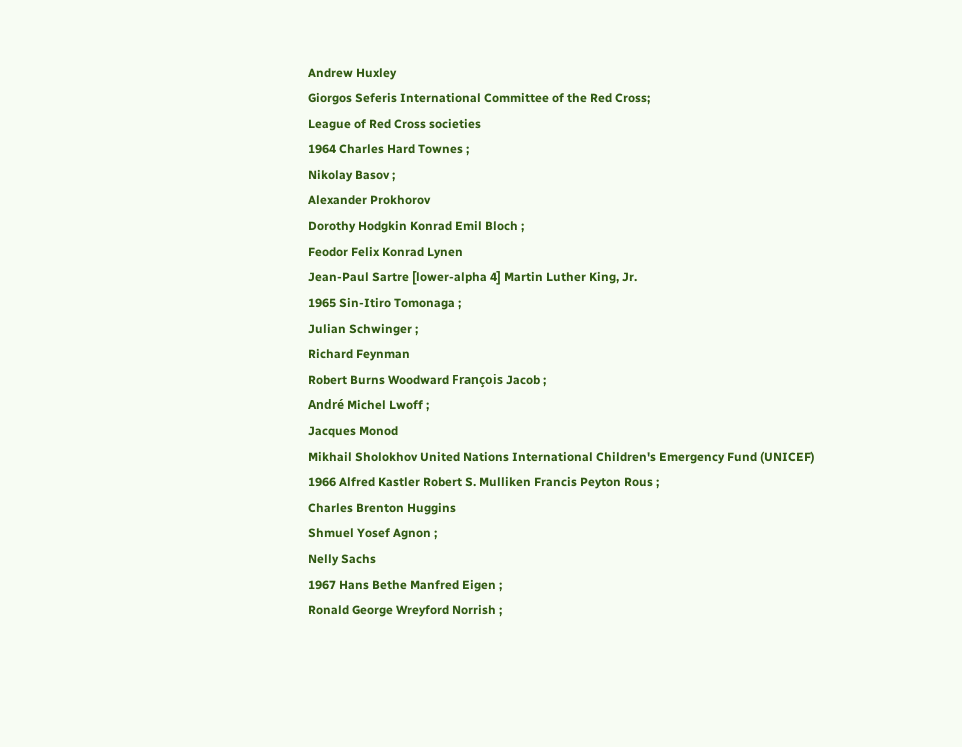Andrew Huxley
Giorgos Seferis International Committee of the Red Cross;
League of Red Cross societies
1964 Charles Hard Townes ;
Nikolay Basov ;
Alexander Prokhorov
Dorothy Hodgkin Konrad Emil Bloch ;
Feodor Felix Konrad Lynen
Jean-Paul Sartre [lower-alpha 4] Martin Luther King, Jr.
1965 Sin-Itiro Tomonaga ;
Julian Schwinger ;
Richard Feynman
Robert Burns Woodward François Jacob ;
André Michel Lwoff ;
Jacques Monod
Mikhail Sholokhov United Nations International Children's Emergency Fund (UNICEF)
1966 Alfred Kastler Robert S. Mulliken Francis Peyton Rous ;
Charles Brenton Huggins
Shmuel Yosef Agnon ;
Nelly Sachs
1967 Hans Bethe Manfred Eigen ;
Ronald George Wreyford Norrish ;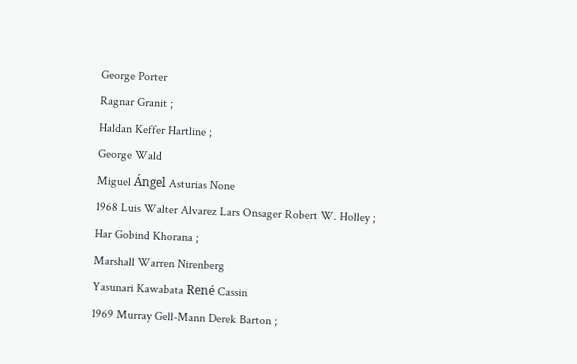George Porter
Ragnar Granit ;
Haldan Keffer Hartline ;
George Wald
Miguel Ángel Asturias None
1968 Luis Walter Alvarez Lars Onsager Robert W. Holley ;
Har Gobind Khorana ;
Marshall Warren Nirenberg
Yasunari Kawabata René Cassin
1969 Murray Gell-Mann Derek Barton ;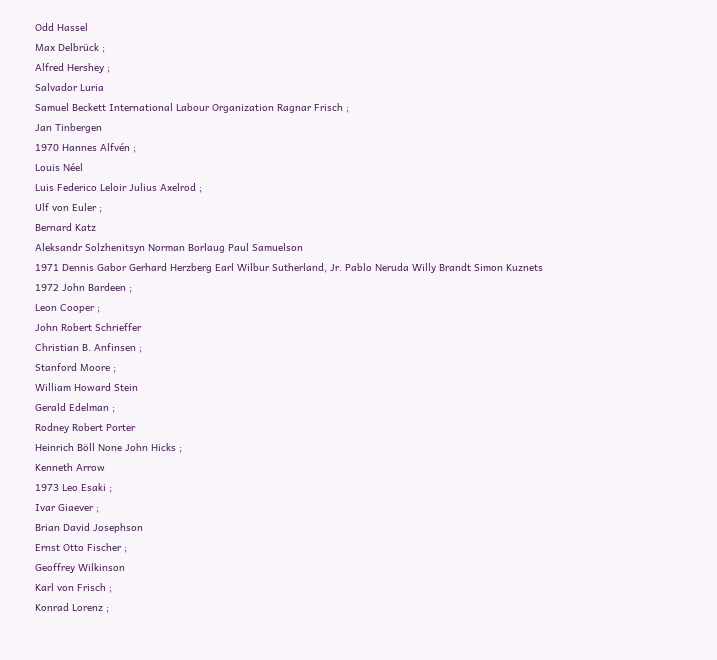Odd Hassel
Max Delbrück ;
Alfred Hershey ;
Salvador Luria
Samuel Beckett International Labour Organization Ragnar Frisch ;
Jan Tinbergen
1970 Hannes Alfvén ;
Louis Néel
Luis Federico Leloir Julius Axelrod ;
Ulf von Euler ;
Bernard Katz
Aleksandr Solzhenitsyn Norman Borlaug Paul Samuelson
1971 Dennis Gabor Gerhard Herzberg Earl Wilbur Sutherland, Jr. Pablo Neruda Willy Brandt Simon Kuznets
1972 John Bardeen ;
Leon Cooper ;
John Robert Schrieffer
Christian B. Anfinsen ;
Stanford Moore ;
William Howard Stein
Gerald Edelman ;
Rodney Robert Porter
Heinrich Böll None John Hicks ;
Kenneth Arrow
1973 Leo Esaki ;
Ivar Giaever ;
Brian David Josephson
Ernst Otto Fischer ;
Geoffrey Wilkinson
Karl von Frisch ;
Konrad Lorenz ;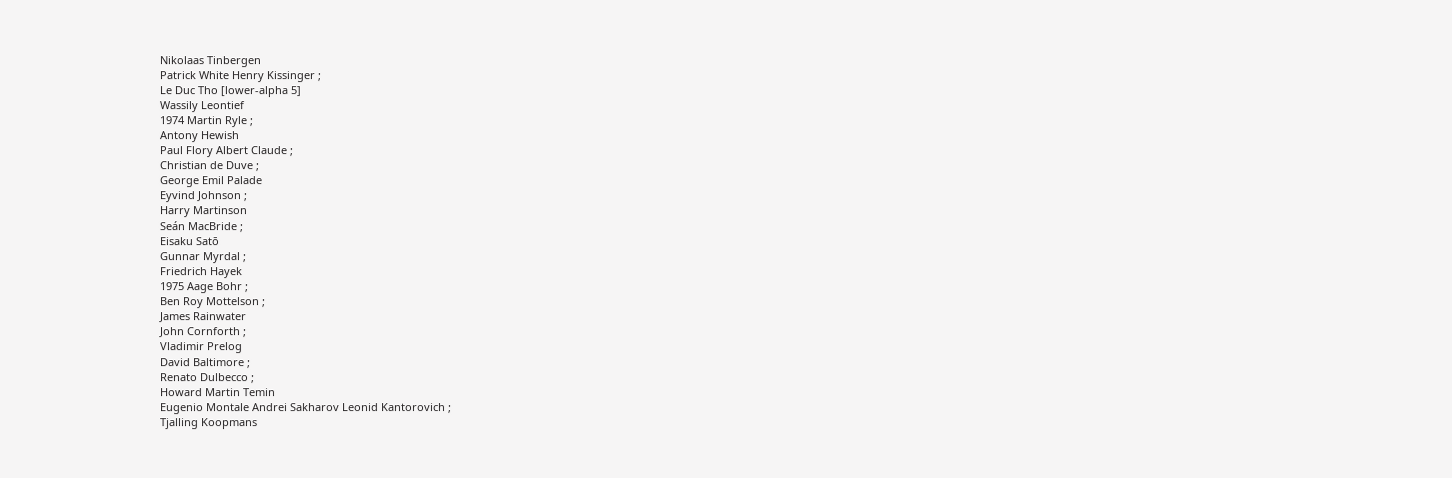Nikolaas Tinbergen
Patrick White Henry Kissinger ;
Le Duc Tho [lower-alpha 5]
Wassily Leontief
1974 Martin Ryle ;
Antony Hewish
Paul Flory Albert Claude ;
Christian de Duve ;
George Emil Palade
Eyvind Johnson ;
Harry Martinson
Seán MacBride ;
Eisaku Satō
Gunnar Myrdal ;
Friedrich Hayek
1975 Aage Bohr ;
Ben Roy Mottelson ;
James Rainwater
John Cornforth ;
Vladimir Prelog
David Baltimore ;
Renato Dulbecco ;
Howard Martin Temin
Eugenio Montale Andrei Sakharov Leonid Kantorovich ;
Tjalling Koopmans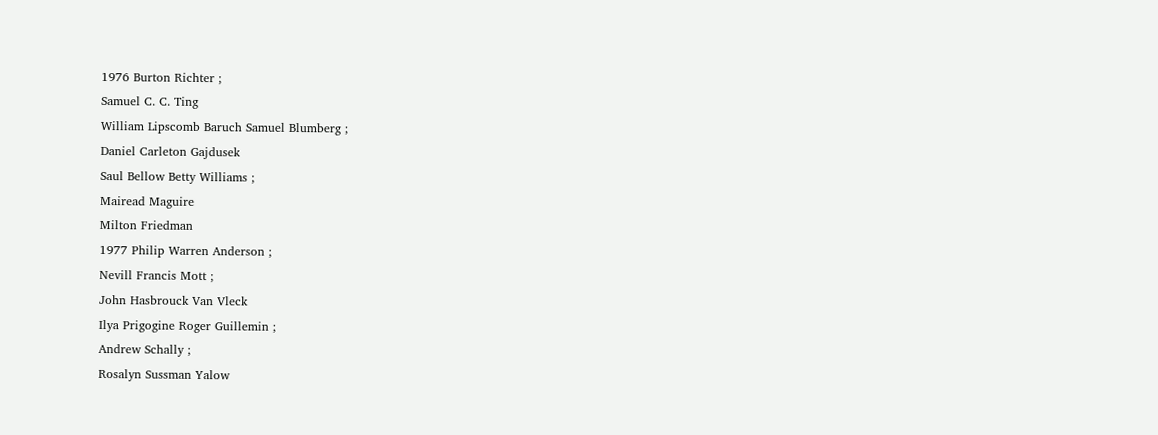1976 Burton Richter ;
Samuel C. C. Ting
William Lipscomb Baruch Samuel Blumberg ;
Daniel Carleton Gajdusek
Saul Bellow Betty Williams ;
Mairead Maguire
Milton Friedman
1977 Philip Warren Anderson ;
Nevill Francis Mott ;
John Hasbrouck Van Vleck
Ilya Prigogine Roger Guillemin ;
Andrew Schally ;
Rosalyn Sussman Yalow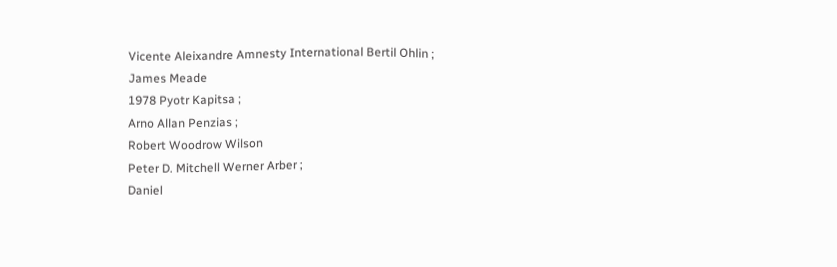Vicente Aleixandre Amnesty International Bertil Ohlin ;
James Meade
1978 Pyotr Kapitsa ;
Arno Allan Penzias ;
Robert Woodrow Wilson
Peter D. Mitchell Werner Arber ;
Daniel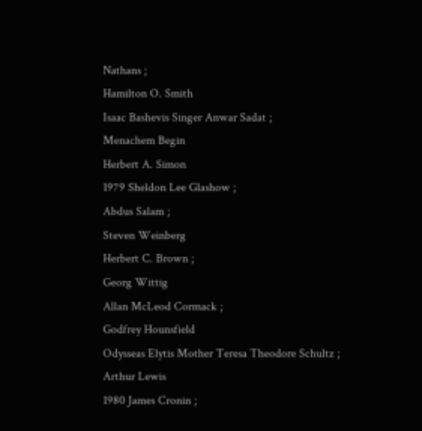Nathans ;
Hamilton O. Smith
Isaac Bashevis Singer Anwar Sadat ;
Menachem Begin
Herbert A. Simon
1979 Sheldon Lee Glashow ;
Abdus Salam ;
Steven Weinberg
Herbert C. Brown ;
Georg Wittig
Allan McLeod Cormack ;
Godfrey Hounsfield
Odysseas Elytis Mother Teresa Theodore Schultz ;
Arthur Lewis
1980 James Cronin ;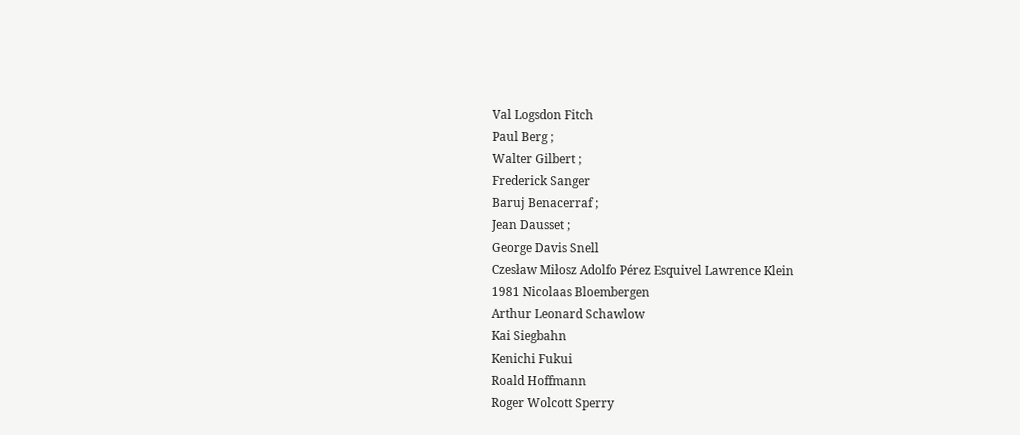Val Logsdon Fitch
Paul Berg ;
Walter Gilbert ;
Frederick Sanger
Baruj Benacerraf ;
Jean Dausset ;
George Davis Snell
Czesław Miłosz Adolfo Pérez Esquivel Lawrence Klein
1981 Nicolaas Bloembergen
Arthur Leonard Schawlow
Kai Siegbahn
Kenichi Fukui
Roald Hoffmann
Roger Wolcott Sperry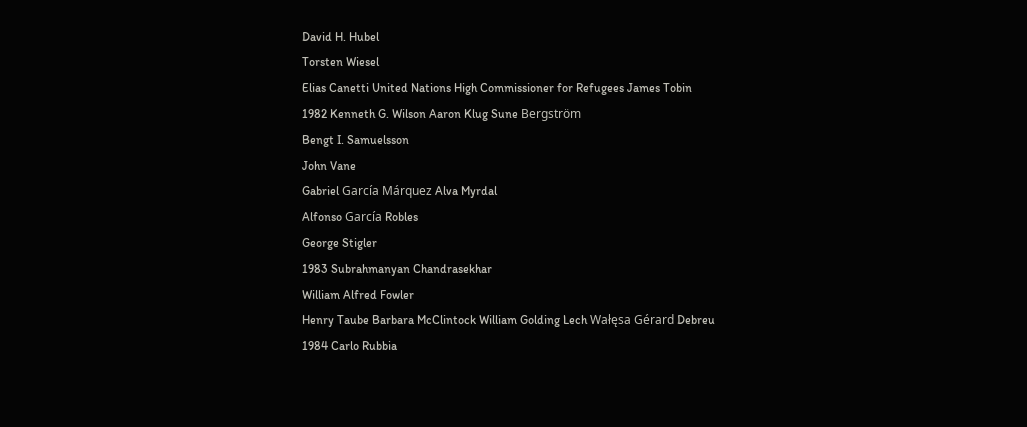David H. Hubel
Torsten Wiesel
Elias Canetti United Nations High Commissioner for Refugees James Tobin
1982 Kenneth G. Wilson Aaron Klug Sune Bergström
Bengt I. Samuelsson
John Vane
Gabriel García Márquez Alva Myrdal
Alfonso García Robles
George Stigler
1983 Subrahmanyan Chandrasekhar
William Alfred Fowler
Henry Taube Barbara McClintock William Golding Lech Wałęsa Gérard Debreu
1984 Carlo Rubbia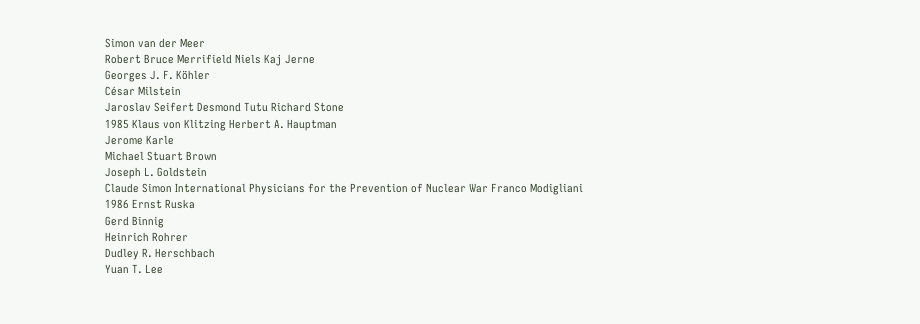Simon van der Meer
Robert Bruce Merrifield Niels Kaj Jerne
Georges J. F. Köhler
César Milstein
Jaroslav Seifert Desmond Tutu Richard Stone
1985 Klaus von Klitzing Herbert A. Hauptman
Jerome Karle
Michael Stuart Brown
Joseph L. Goldstein
Claude Simon International Physicians for the Prevention of Nuclear War Franco Modigliani
1986 Ernst Ruska
Gerd Binnig
Heinrich Rohrer
Dudley R. Herschbach
Yuan T. Lee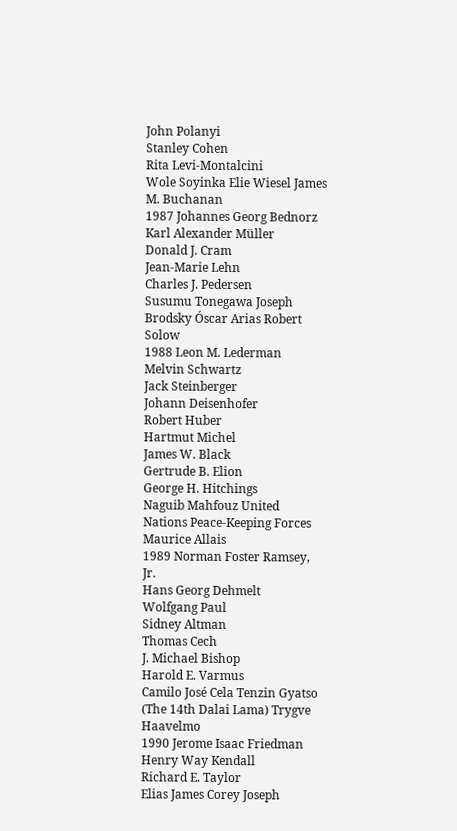John Polanyi
Stanley Cohen
Rita Levi-Montalcini
Wole Soyinka Elie Wiesel James M. Buchanan
1987 Johannes Georg Bednorz
Karl Alexander Müller
Donald J. Cram
Jean-Marie Lehn
Charles J. Pedersen
Susumu Tonegawa Joseph Brodsky Óscar Arias Robert Solow
1988 Leon M. Lederman
Melvin Schwartz
Jack Steinberger
Johann Deisenhofer
Robert Huber
Hartmut Michel
James W. Black
Gertrude B. Elion
George H. Hitchings
Naguib Mahfouz United Nations Peace-Keeping Forces Maurice Allais
1989 Norman Foster Ramsey, Jr.
Hans Georg Dehmelt
Wolfgang Paul
Sidney Altman
Thomas Cech
J. Michael Bishop
Harold E. Varmus
Camilo José Cela Tenzin Gyatso (The 14th Dalai Lama) Trygve Haavelmo
1990 Jerome Isaac Friedman
Henry Way Kendall
Richard E. Taylor
Elias James Corey Joseph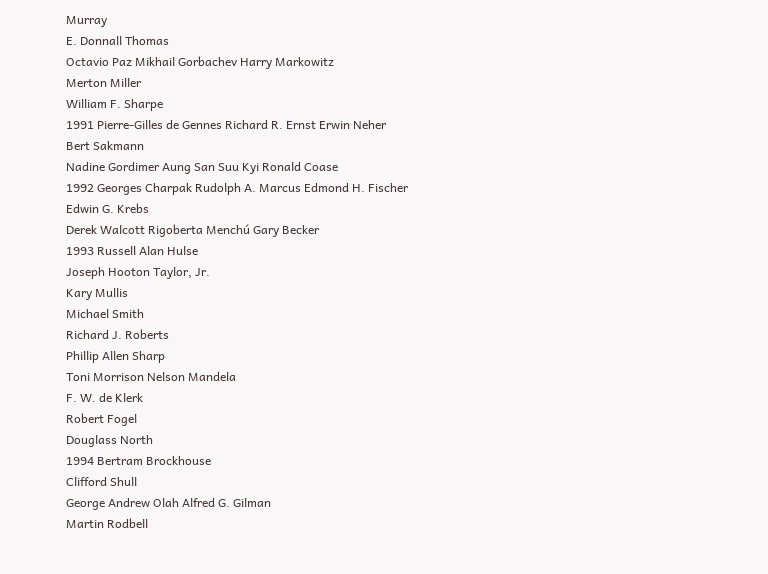Murray
E. Donnall Thomas
Octavio Paz Mikhail Gorbachev Harry Markowitz
Merton Miller
William F. Sharpe
1991 Pierre-Gilles de Gennes Richard R. Ernst Erwin Neher
Bert Sakmann
Nadine Gordimer Aung San Suu Kyi Ronald Coase
1992 Georges Charpak Rudolph A. Marcus Edmond H. Fischer
Edwin G. Krebs
Derek Walcott Rigoberta Menchú Gary Becker
1993 Russell Alan Hulse
Joseph Hooton Taylor, Jr.
Kary Mullis
Michael Smith
Richard J. Roberts
Phillip Allen Sharp
Toni Morrison Nelson Mandela
F. W. de Klerk
Robert Fogel
Douglass North
1994 Bertram Brockhouse
Clifford Shull
George Andrew Olah Alfred G. Gilman
Martin Rodbell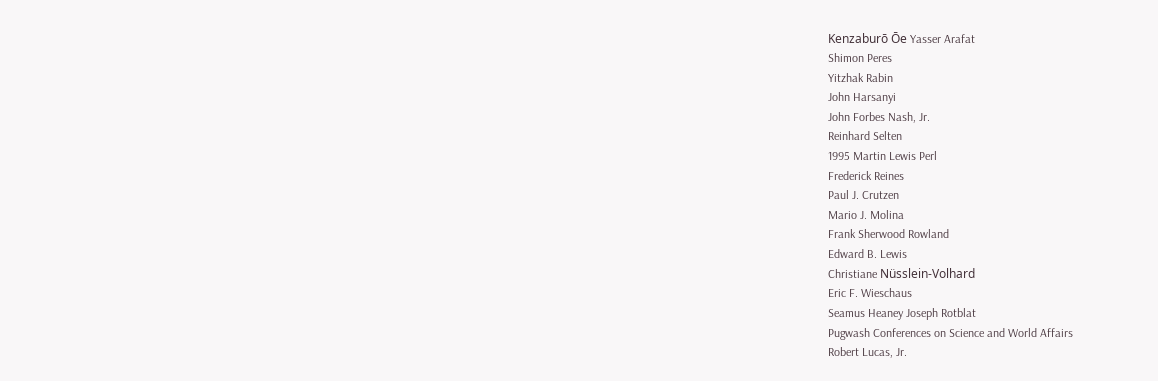Kenzaburō Ōe Yasser Arafat
Shimon Peres
Yitzhak Rabin
John Harsanyi
John Forbes Nash, Jr.
Reinhard Selten
1995 Martin Lewis Perl
Frederick Reines
Paul J. Crutzen
Mario J. Molina
Frank Sherwood Rowland
Edward B. Lewis
Christiane Nüsslein-Volhard
Eric F. Wieschaus
Seamus Heaney Joseph Rotblat
Pugwash Conferences on Science and World Affairs
Robert Lucas, Jr.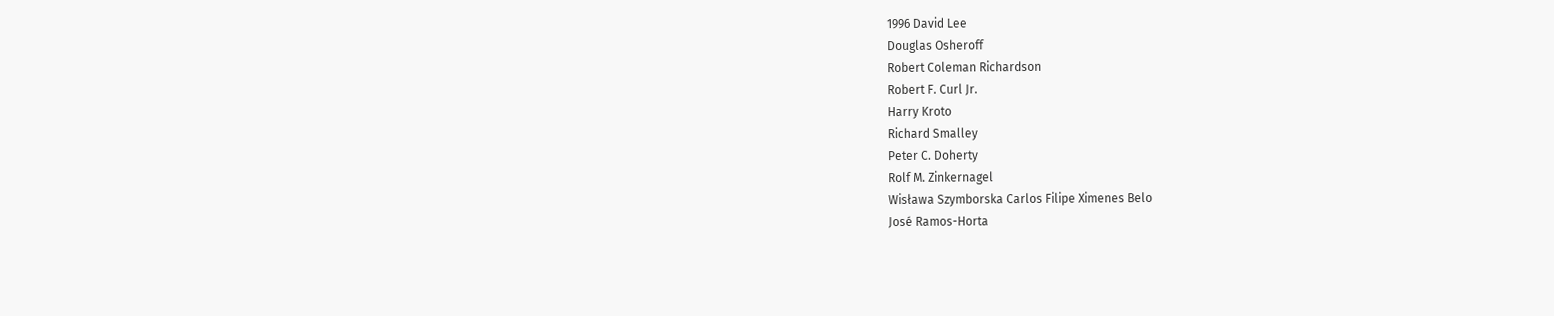1996 David Lee
Douglas Osheroff
Robert Coleman Richardson
Robert F. Curl Jr.
Harry Kroto
Richard Smalley
Peter C. Doherty
Rolf M. Zinkernagel
Wisława Szymborska Carlos Filipe Ximenes Belo
José Ramos-Horta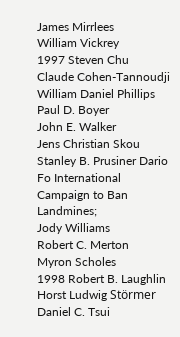James Mirrlees
William Vickrey
1997 Steven Chu
Claude Cohen-Tannoudji
William Daniel Phillips
Paul D. Boyer
John E. Walker
Jens Christian Skou
Stanley B. Prusiner Dario Fo International Campaign to Ban Landmines;
Jody Williams
Robert C. Merton
Myron Scholes
1998 Robert B. Laughlin
Horst Ludwig Störmer
Daniel C. Tsui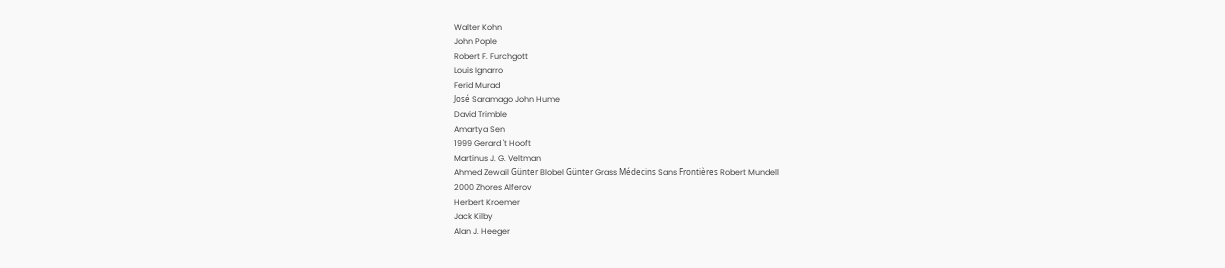Walter Kohn
John Pople
Robert F. Furchgott
Louis Ignarro
Ferid Murad
José Saramago John Hume
David Trimble
Amartya Sen
1999 Gerard 't Hooft
Martinus J. G. Veltman
Ahmed Zewail Günter Blobel Günter Grass Médecins Sans Frontières Robert Mundell
2000 Zhores Alferov
Herbert Kroemer
Jack Kilby
Alan J. Heeger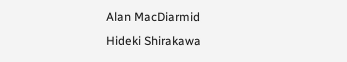Alan MacDiarmid
Hideki Shirakawa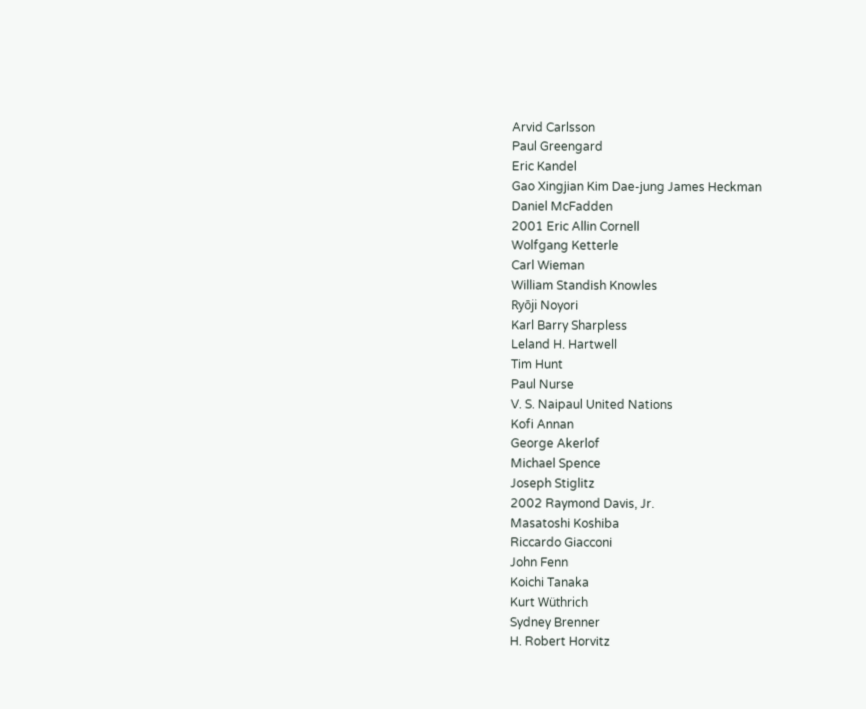Arvid Carlsson
Paul Greengard
Eric Kandel
Gao Xingjian Kim Dae-jung James Heckman
Daniel McFadden
2001 Eric Allin Cornell
Wolfgang Ketterle
Carl Wieman
William Standish Knowles
Ryōji Noyori
Karl Barry Sharpless
Leland H. Hartwell
Tim Hunt
Paul Nurse
V. S. Naipaul United Nations
Kofi Annan
George Akerlof
Michael Spence
Joseph Stiglitz
2002 Raymond Davis, Jr.
Masatoshi Koshiba
Riccardo Giacconi
John Fenn
Koichi Tanaka
Kurt Wüthrich
Sydney Brenner
H. Robert Horvitz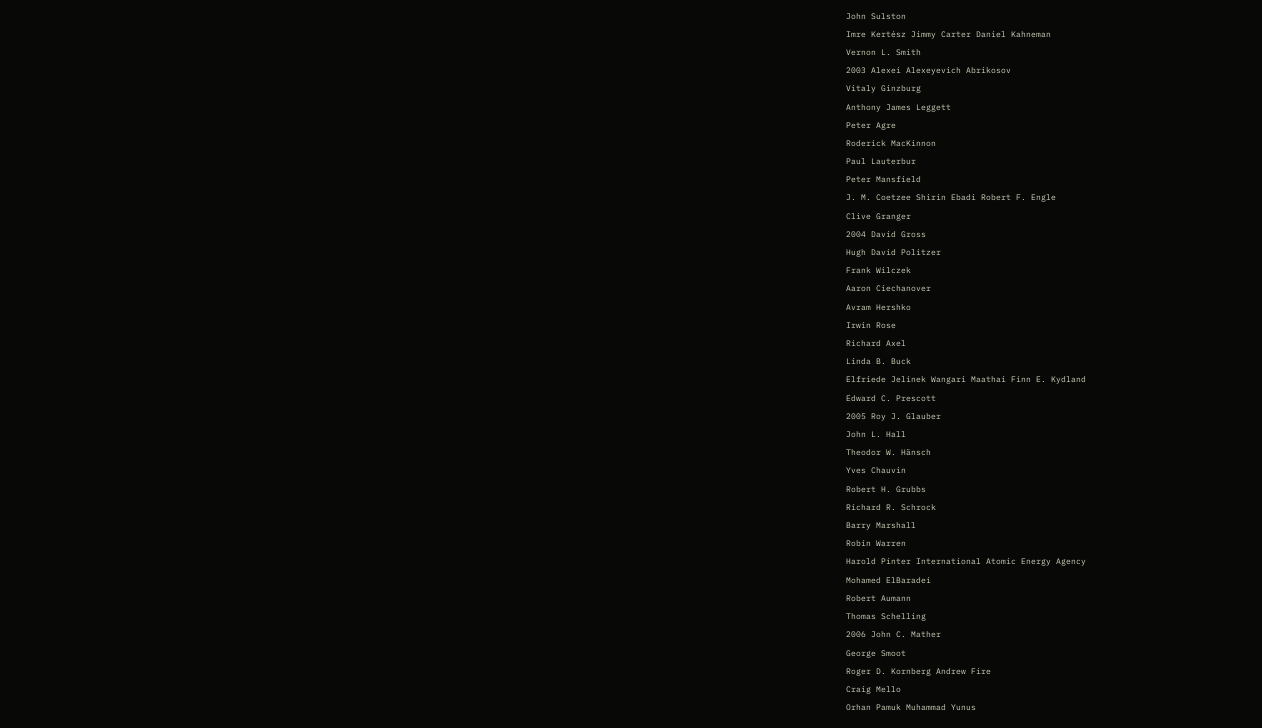John Sulston
Imre Kertész Jimmy Carter Daniel Kahneman
Vernon L. Smith
2003 Alexei Alexeyevich Abrikosov
Vitaly Ginzburg
Anthony James Leggett
Peter Agre
Roderick MacKinnon
Paul Lauterbur
Peter Mansfield
J. M. Coetzee Shirin Ebadi Robert F. Engle
Clive Granger
2004 David Gross
Hugh David Politzer
Frank Wilczek
Aaron Ciechanover
Avram Hershko
Irwin Rose
Richard Axel
Linda B. Buck
Elfriede Jelinek Wangari Maathai Finn E. Kydland
Edward C. Prescott
2005 Roy J. Glauber
John L. Hall
Theodor W. Hänsch
Yves Chauvin
Robert H. Grubbs
Richard R. Schrock
Barry Marshall
Robin Warren
Harold Pinter International Atomic Energy Agency
Mohamed ElBaradei
Robert Aumann
Thomas Schelling
2006 John C. Mather
George Smoot
Roger D. Kornberg Andrew Fire
Craig Mello
Orhan Pamuk Muhammad Yunus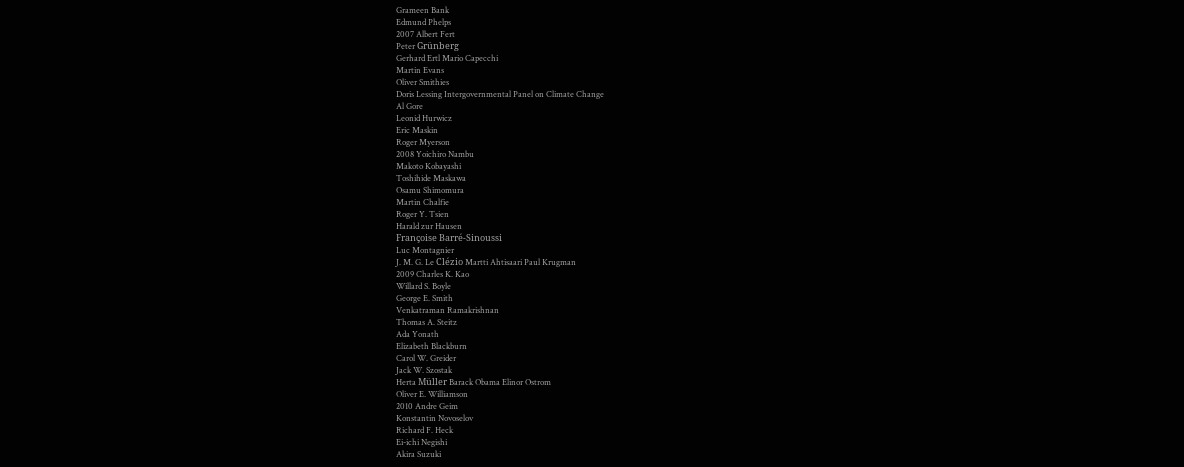Grameen Bank
Edmund Phelps
2007 Albert Fert
Peter Grünberg
Gerhard Ertl Mario Capecchi
Martin Evans
Oliver Smithies
Doris Lessing Intergovernmental Panel on Climate Change
Al Gore
Leonid Hurwicz
Eric Maskin
Roger Myerson
2008 Yoichiro Nambu
Makoto Kobayashi
Toshihide Maskawa
Osamu Shimomura
Martin Chalfie
Roger Y. Tsien
Harald zur Hausen
Françoise Barré-Sinoussi
Luc Montagnier
J. M. G. Le Clézio Martti Ahtisaari Paul Krugman
2009 Charles K. Kao
Willard S. Boyle
George E. Smith
Venkatraman Ramakrishnan
Thomas A. Steitz
Ada Yonath
Elizabeth Blackburn
Carol W. Greider
Jack W. Szostak
Herta Müller Barack Obama Elinor Ostrom
Oliver E. Williamson
2010 Andre Geim
Konstantin Novoselov
Richard F. Heck
Ei-ichi Negishi
Akira Suzuki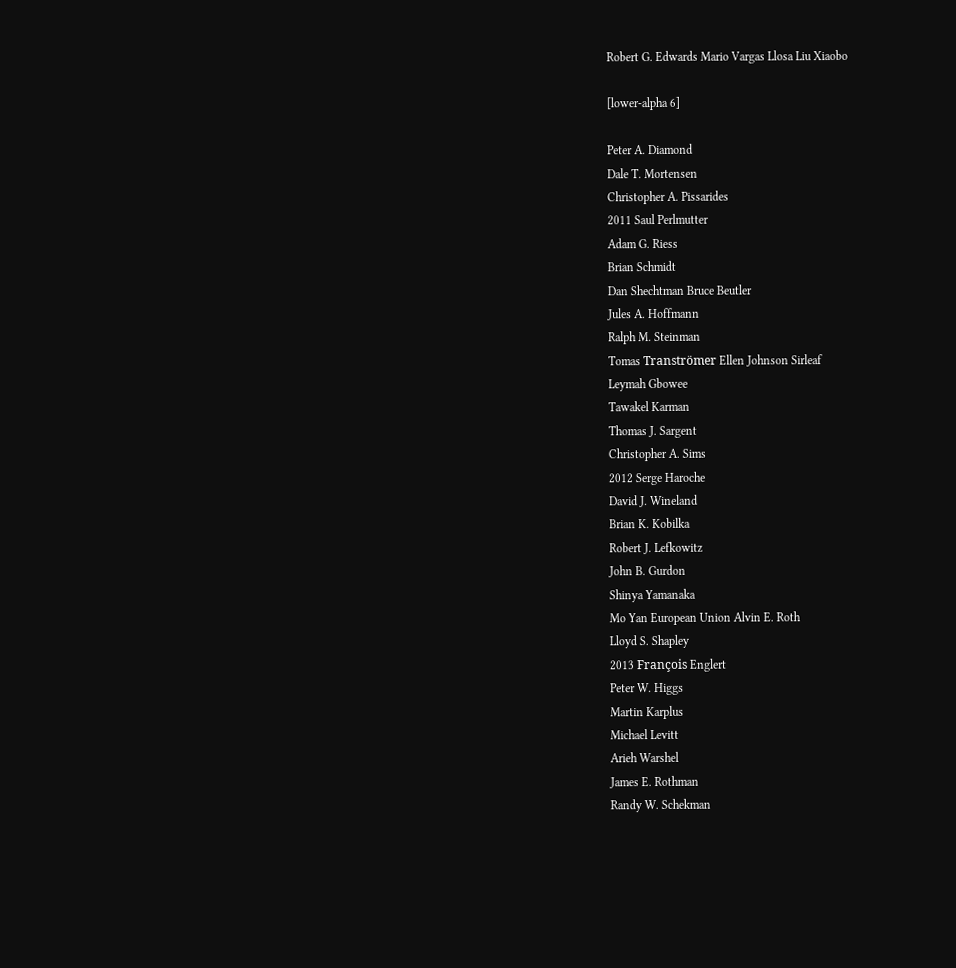Robert G. Edwards Mario Vargas Llosa Liu Xiaobo

[lower-alpha 6]

Peter A. Diamond
Dale T. Mortensen
Christopher A. Pissarides
2011 Saul Perlmutter
Adam G. Riess
Brian Schmidt
Dan Shechtman Bruce Beutler
Jules A. Hoffmann
Ralph M. Steinman
Tomas Tranströmer Ellen Johnson Sirleaf
Leymah Gbowee
Tawakel Karman
Thomas J. Sargent
Christopher A. Sims
2012 Serge Haroche
David J. Wineland
Brian K. Kobilka
Robert J. Lefkowitz
John B. Gurdon
Shinya Yamanaka
Mo Yan European Union Alvin E. Roth
Lloyd S. Shapley
2013 François Englert
Peter W. Higgs
Martin Karplus
Michael Levitt
Arieh Warshel
James E. Rothman
Randy W. Schekman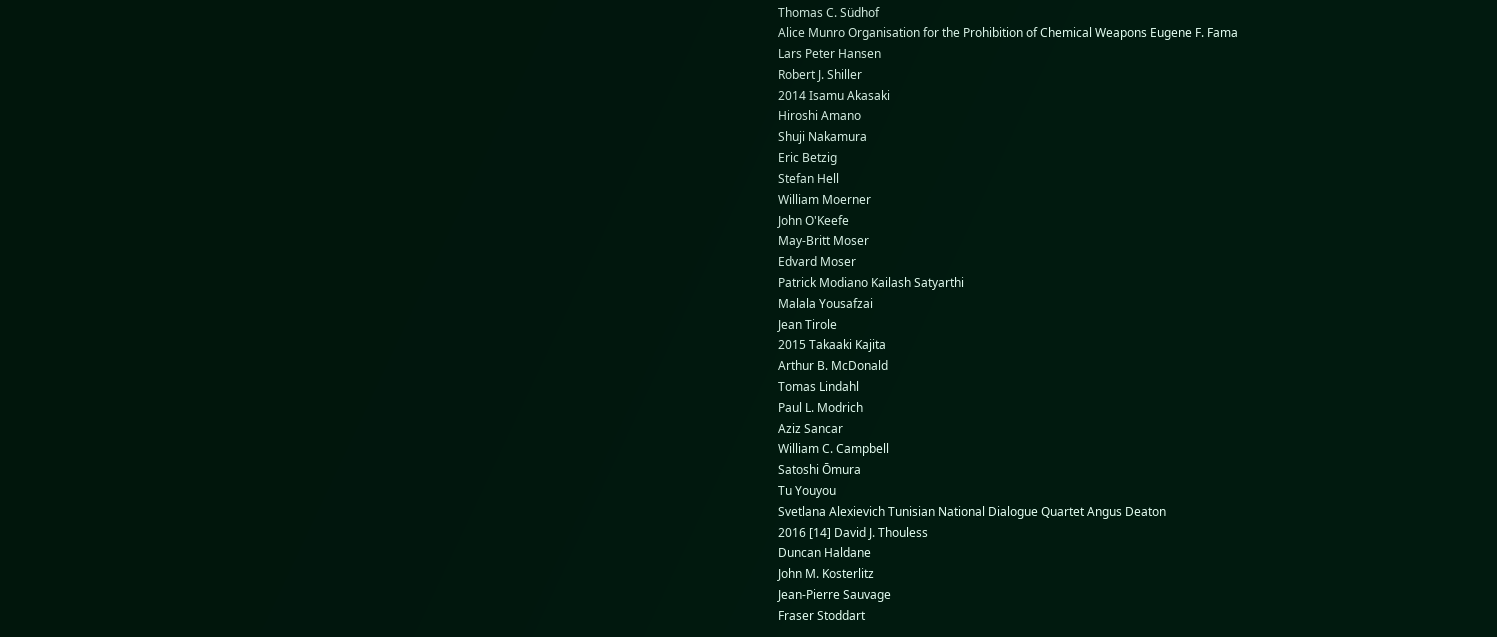Thomas C. Südhof
Alice Munro Organisation for the Prohibition of Chemical Weapons Eugene F. Fama
Lars Peter Hansen
Robert J. Shiller
2014 Isamu Akasaki
Hiroshi Amano
Shuji Nakamura
Eric Betzig
Stefan Hell
William Moerner
John O'Keefe
May-Britt Moser
Edvard Moser
Patrick Modiano Kailash Satyarthi
Malala Yousafzai
Jean Tirole
2015 Takaaki Kajita
Arthur B. McDonald
Tomas Lindahl
Paul L. Modrich
Aziz Sancar
William C. Campbell
Satoshi Ōmura
Tu Youyou
Svetlana Alexievich Tunisian National Dialogue Quartet Angus Deaton
2016 [14] David J. Thouless
Duncan Haldane
John M. Kosterlitz
Jean-Pierre Sauvage
Fraser Stoddart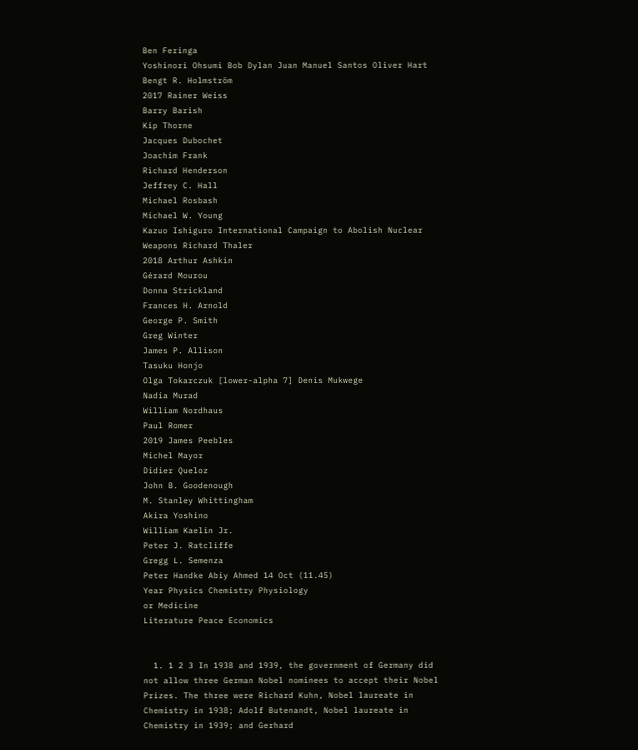Ben Feringa
Yoshinori Ohsumi Bob Dylan Juan Manuel Santos Oliver Hart
Bengt R. Holmström
2017 Rainer Weiss
Barry Barish
Kip Thorne
Jacques Dubochet
Joachim Frank
Richard Henderson
Jeffrey C. Hall
Michael Rosbash
Michael W. Young
Kazuo Ishiguro International Campaign to Abolish Nuclear Weapons Richard Thaler
2018 Arthur Ashkin
Gérard Mourou
Donna Strickland
Frances H. Arnold
George P. Smith
Greg Winter
James P. Allison
Tasuku Honjo
Olga Tokarczuk [lower-alpha 7] Denis Mukwege
Nadia Murad
William Nordhaus
Paul Romer
2019 James Peebles
Michel Mayor
Didier Queloz
John B. Goodenough
M. Stanley Whittingham
Akira Yoshino
William Kaelin Jr.
Peter J. Ratcliffe
Gregg L. Semenza
Peter Handke Abiy Ahmed 14 Oct (11.45)
Year Physics Chemistry Physiology
or Medicine
Literature Peace Economics


  1. 1 2 3 In 1938 and 1939, the government of Germany did not allow three German Nobel nominees to accept their Nobel Prizes. The three were Richard Kuhn, Nobel laureate in Chemistry in 1938; Adolf Butenandt, Nobel laureate in Chemistry in 1939; and Gerhard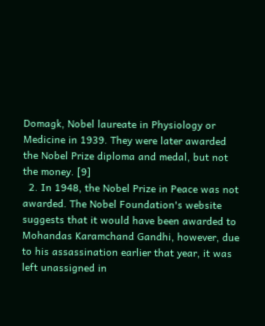Domagk, Nobel laureate in Physiology or Medicine in 1939. They were later awarded the Nobel Prize diploma and medal, but not the money. [9]
  2. In 1948, the Nobel Prize in Peace was not awarded. The Nobel Foundation's website suggests that it would have been awarded to Mohandas Karamchand Gandhi, however, due to his assassination earlier that year, it was left unassigned in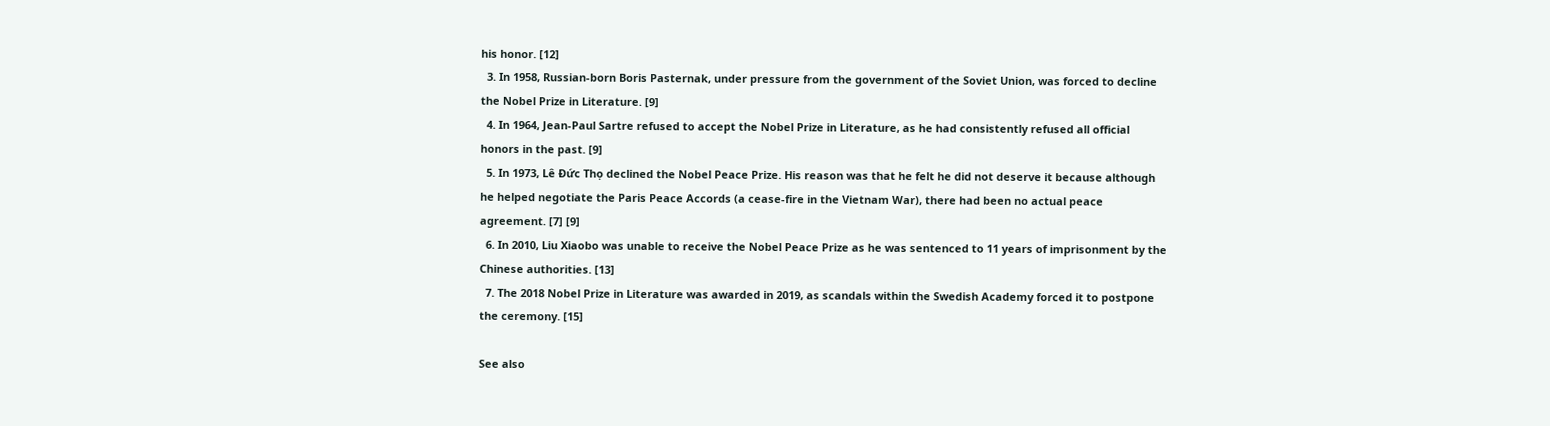his honor. [12]
  3. In 1958, Russian-born Boris Pasternak, under pressure from the government of the Soviet Union, was forced to decline the Nobel Prize in Literature. [9]
  4. In 1964, Jean-Paul Sartre refused to accept the Nobel Prize in Literature, as he had consistently refused all official honors in the past. [9]
  5. In 1973, Lê Ðức Thọ declined the Nobel Peace Prize. His reason was that he felt he did not deserve it because although he helped negotiate the Paris Peace Accords (a cease-fire in the Vietnam War), there had been no actual peace agreement. [7] [9]
  6. In 2010, Liu Xiaobo was unable to receive the Nobel Peace Prize as he was sentenced to 11 years of imprisonment by the Chinese authorities. [13]
  7. The 2018 Nobel Prize in Literature was awarded in 2019, as scandals within the Swedish Academy forced it to postpone the ceremony. [15]

See also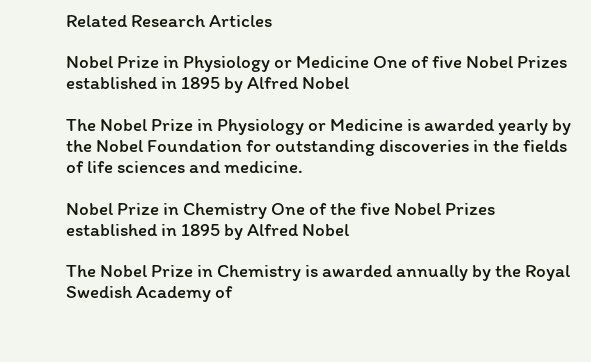Related Research Articles

Nobel Prize in Physiology or Medicine One of five Nobel Prizes established in 1895 by Alfred Nobel

The Nobel Prize in Physiology or Medicine is awarded yearly by the Nobel Foundation for outstanding discoveries in the fields of life sciences and medicine.

Nobel Prize in Chemistry One of the five Nobel Prizes established in 1895 by Alfred Nobel

The Nobel Prize in Chemistry is awarded annually by the Royal Swedish Academy of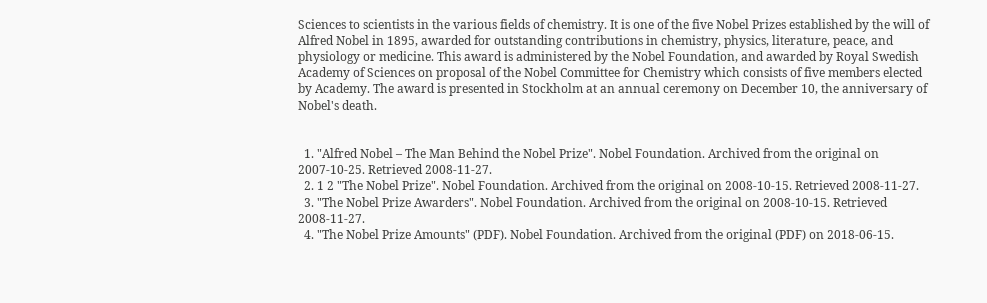Sciences to scientists in the various fields of chemistry. It is one of the five Nobel Prizes established by the will of Alfred Nobel in 1895, awarded for outstanding contributions in chemistry, physics, literature, peace, and physiology or medicine. This award is administered by the Nobel Foundation, and awarded by Royal Swedish Academy of Sciences on proposal of the Nobel Committee for Chemistry which consists of five members elected by Academy. The award is presented in Stockholm at an annual ceremony on December 10, the anniversary of Nobel's death.


  1. "Alfred Nobel – The Man Behind the Nobel Prize". Nobel Foundation. Archived from the original on 2007-10-25. Retrieved 2008-11-27.
  2. 1 2 "The Nobel Prize". Nobel Foundation. Archived from the original on 2008-10-15. Retrieved 2008-11-27.
  3. "The Nobel Prize Awarders". Nobel Foundation. Archived from the original on 2008-10-15. Retrieved 2008-11-27.
  4. "The Nobel Prize Amounts" (PDF). Nobel Foundation. Archived from the original (PDF) on 2018-06-15.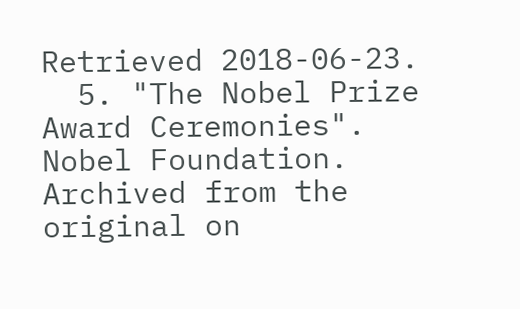Retrieved 2018-06-23.
  5. "The Nobel Prize Award Ceremonies". Nobel Foundation. Archived from the original on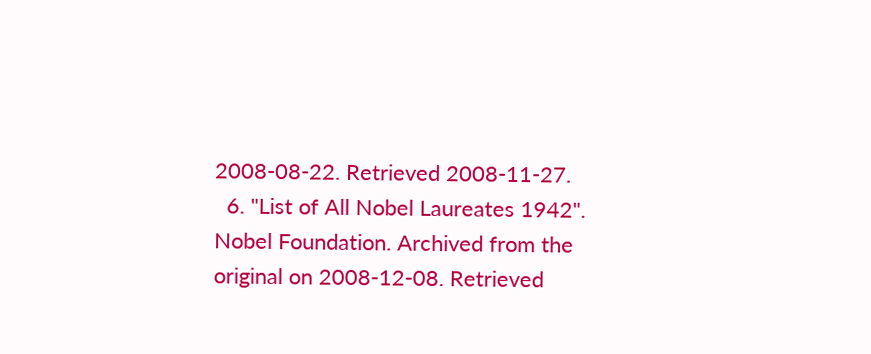2008-08-22. Retrieved 2008-11-27.
  6. "List of All Nobel Laureates 1942". Nobel Foundation. Archived from the original on 2008-12-08. Retrieved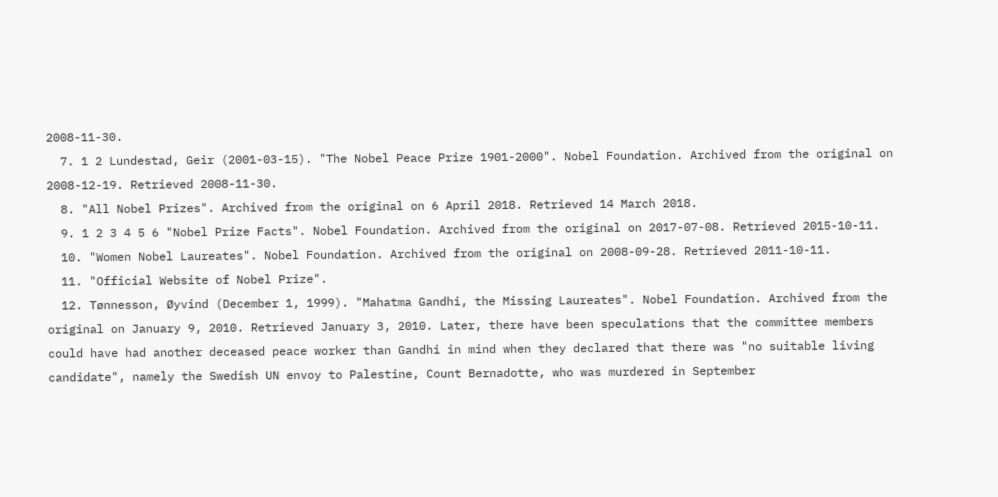2008-11-30.
  7. 1 2 Lundestad, Geir (2001-03-15). "The Nobel Peace Prize 1901-2000". Nobel Foundation. Archived from the original on 2008-12-19. Retrieved 2008-11-30.
  8. "All Nobel Prizes". Archived from the original on 6 April 2018. Retrieved 14 March 2018.
  9. 1 2 3 4 5 6 "Nobel Prize Facts". Nobel Foundation. Archived from the original on 2017-07-08. Retrieved 2015-10-11.
  10. "Women Nobel Laureates". Nobel Foundation. Archived from the original on 2008-09-28. Retrieved 2011-10-11.
  11. "Official Website of Nobel Prize".
  12. Tønnesson, Øyvind (December 1, 1999). "Mahatma Gandhi, the Missing Laureates". Nobel Foundation. Archived from the original on January 9, 2010. Retrieved January 3, 2010. Later, there have been speculations that the committee members could have had another deceased peace worker than Gandhi in mind when they declared that there was "no suitable living candidate", namely the Swedish UN envoy to Palestine, Count Bernadotte, who was murdered in September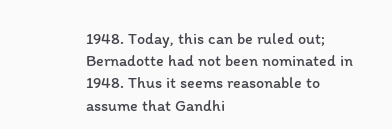1948. Today, this can be ruled out; Bernadotte had not been nominated in 1948. Thus it seems reasonable to assume that Gandhi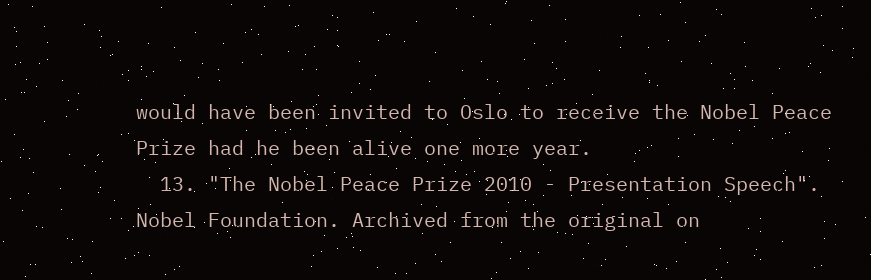would have been invited to Oslo to receive the Nobel Peace Prize had he been alive one more year.
  13. "The Nobel Peace Prize 2010 - Presentation Speech". Nobel Foundation. Archived from the original on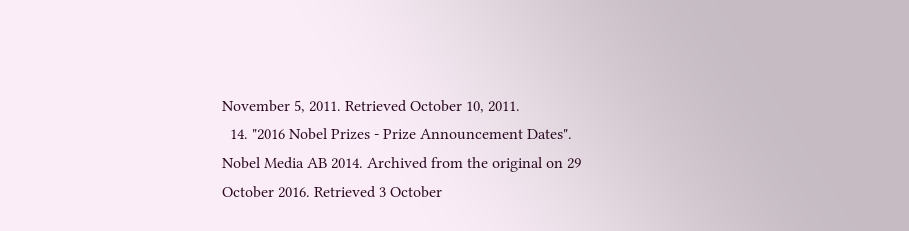November 5, 2011. Retrieved October 10, 2011.
  14. "2016 Nobel Prizes - Prize Announcement Dates". Nobel Media AB 2014. Archived from the original on 29 October 2016. Retrieved 3 October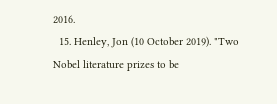2016.
  15. Henley, Jon (10 October 2019). "Two Nobel literature prizes to be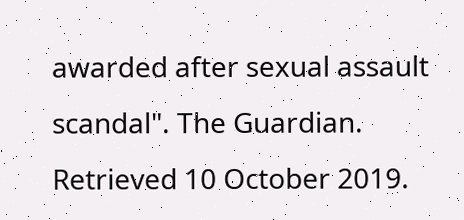awarded after sexual assault scandal". The Guardian. Retrieved 10 October 2019.